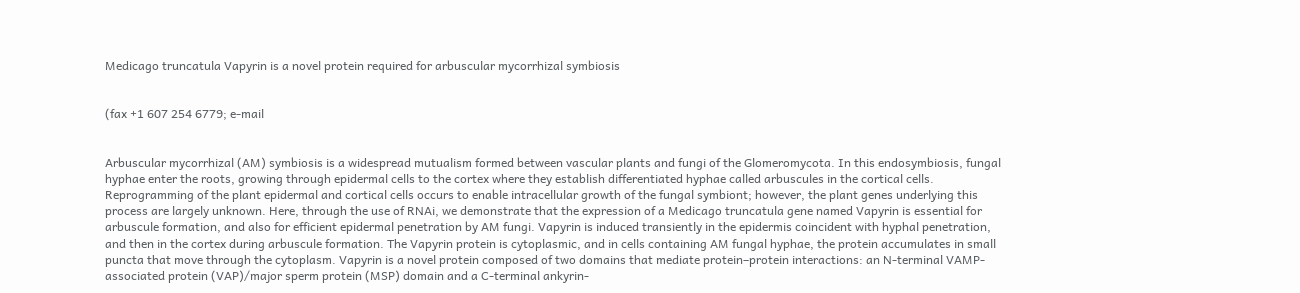Medicago truncatula Vapyrin is a novel protein required for arbuscular mycorrhizal symbiosis


(fax +1 607 254 6779; e-mail


Arbuscular mycorrhizal (AM) symbiosis is a widespread mutualism formed between vascular plants and fungi of the Glomeromycota. In this endosymbiosis, fungal hyphae enter the roots, growing through epidermal cells to the cortex where they establish differentiated hyphae called arbuscules in the cortical cells. Reprogramming of the plant epidermal and cortical cells occurs to enable intracellular growth of the fungal symbiont; however, the plant genes underlying this process are largely unknown. Here, through the use of RNAi, we demonstrate that the expression of a Medicago truncatula gene named Vapyrin is essential for arbuscule formation, and also for efficient epidermal penetration by AM fungi. Vapyrin is induced transiently in the epidermis coincident with hyphal penetration, and then in the cortex during arbuscule formation. The Vapyrin protein is cytoplasmic, and in cells containing AM fungal hyphae, the protein accumulates in small puncta that move through the cytoplasm. Vapyrin is a novel protein composed of two domains that mediate protein–protein interactions: an N-terminal VAMP-associated protein (VAP)/major sperm protein (MSP) domain and a C-terminal ankyrin-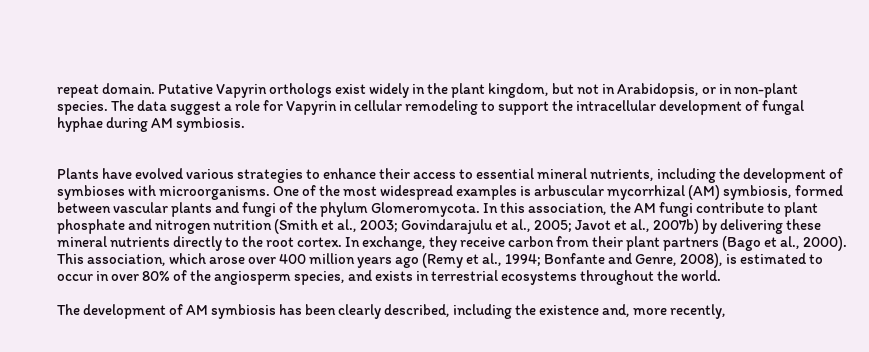repeat domain. Putative Vapyrin orthologs exist widely in the plant kingdom, but not in Arabidopsis, or in non-plant species. The data suggest a role for Vapyrin in cellular remodeling to support the intracellular development of fungal hyphae during AM symbiosis.


Plants have evolved various strategies to enhance their access to essential mineral nutrients, including the development of symbioses with microorganisms. One of the most widespread examples is arbuscular mycorrhizal (AM) symbiosis, formed between vascular plants and fungi of the phylum Glomeromycota. In this association, the AM fungi contribute to plant phosphate and nitrogen nutrition (Smith et al., 2003; Govindarajulu et al., 2005; Javot et al., 2007b) by delivering these mineral nutrients directly to the root cortex. In exchange, they receive carbon from their plant partners (Bago et al., 2000). This association, which arose over 400 million years ago (Remy et al., 1994; Bonfante and Genre, 2008), is estimated to occur in over 80% of the angiosperm species, and exists in terrestrial ecosystems throughout the world.

The development of AM symbiosis has been clearly described, including the existence and, more recently,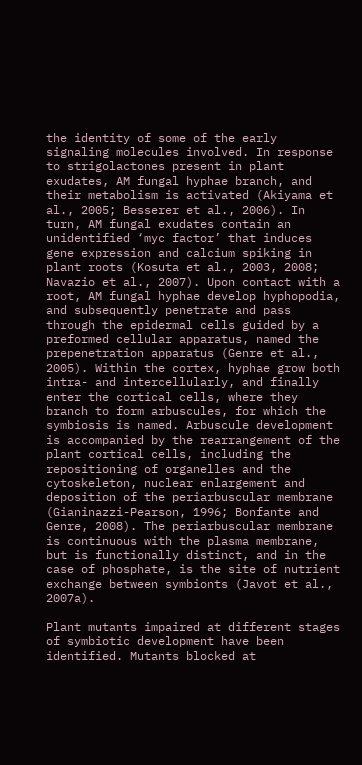the identity of some of the early signaling molecules involved. In response to strigolactones present in plant exudates, AM fungal hyphae branch, and their metabolism is activated (Akiyama et al., 2005; Besserer et al., 2006). In turn, AM fungal exudates contain an unidentified ‘myc factor’ that induces gene expression and calcium spiking in plant roots (Kosuta et al., 2003, 2008; Navazio et al., 2007). Upon contact with a root, AM fungal hyphae develop hyphopodia, and subsequently penetrate and pass through the epidermal cells guided by a preformed cellular apparatus, named the prepenetration apparatus (Genre et al., 2005). Within the cortex, hyphae grow both intra- and intercellularly, and finally enter the cortical cells, where they branch to form arbuscules, for which the symbiosis is named. Arbuscule development is accompanied by the rearrangement of the plant cortical cells, including the repositioning of organelles and the cytoskeleton, nuclear enlargement and deposition of the periarbuscular membrane (Gianinazzi-Pearson, 1996; Bonfante and Genre, 2008). The periarbuscular membrane is continuous with the plasma membrane, but is functionally distinct, and in the case of phosphate, is the site of nutrient exchange between symbionts (Javot et al., 2007a).

Plant mutants impaired at different stages of symbiotic development have been identified. Mutants blocked at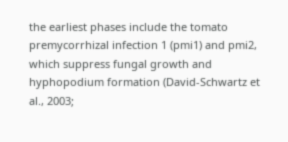the earliest phases include the tomato premycorrhizal infection 1 (pmi1) and pmi2, which suppress fungal growth and hyphopodium formation (David-Schwartz et al., 2003;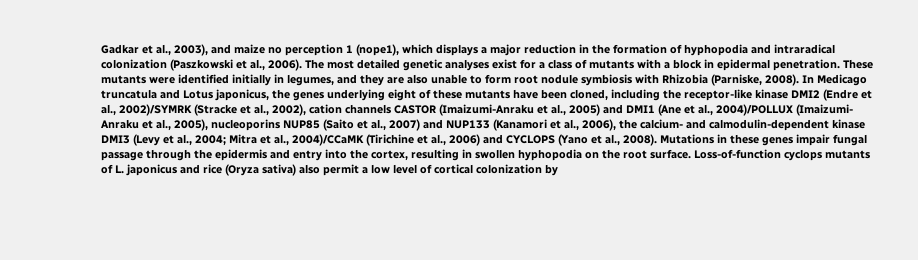Gadkar et al., 2003), and maize no perception 1 (nope1), which displays a major reduction in the formation of hyphopodia and intraradical colonization (Paszkowski et al., 2006). The most detailed genetic analyses exist for a class of mutants with a block in epidermal penetration. These mutants were identified initially in legumes, and they are also unable to form root nodule symbiosis with Rhizobia (Parniske, 2008). In Medicago truncatula and Lotus japonicus, the genes underlying eight of these mutants have been cloned, including the receptor-like kinase DMI2 (Endre et al., 2002)/SYMRK (Stracke et al., 2002), cation channels CASTOR (Imaizumi-Anraku et al., 2005) and DMI1 (Ane et al., 2004)/POLLUX (Imaizumi-Anraku et al., 2005), nucleoporins NUP85 (Saito et al., 2007) and NUP133 (Kanamori et al., 2006), the calcium- and calmodulin-dependent kinase DMI3 (Levy et al., 2004; Mitra et al., 2004)/CCaMK (Tirichine et al., 2006) and CYCLOPS (Yano et al., 2008). Mutations in these genes impair fungal passage through the epidermis and entry into the cortex, resulting in swollen hyphopodia on the root surface. Loss-of-function cyclops mutants of L. japonicus and rice (Oryza sativa) also permit a low level of cortical colonization by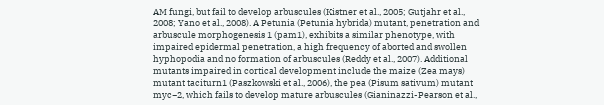AM fungi, but fail to develop arbuscules (Kistner et al., 2005; Gutjahr et al., 2008; Yano et al., 2008). A Petunia (Petunia hybrida) mutant, penetration and arbuscule morphogenesis 1 (pam1), exhibits a similar phenotype, with impaired epidermal penetration, a high frequency of aborted and swollen hyphopodia and no formation of arbuscules (Reddy et al., 2007). Additional mutants impaired in cortical development include the maize (Zea mays) mutant taciturn1 (Paszkowski et al., 2006), the pea (Pisum sativum) mutant myc−2, which fails to develop mature arbuscules (Gianinazzi-Pearson et al.,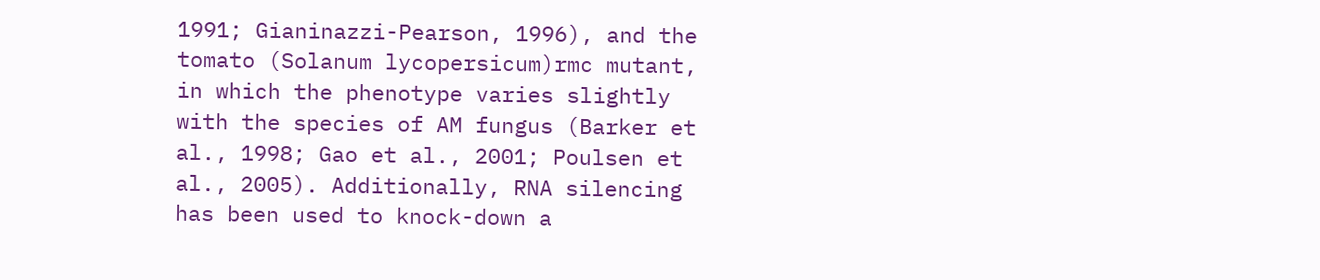1991; Gianinazzi-Pearson, 1996), and the tomato (Solanum lycopersicum)rmc mutant, in which the phenotype varies slightly with the species of AM fungus (Barker et al., 1998; Gao et al., 2001; Poulsen et al., 2005). Additionally, RNA silencing has been used to knock-down a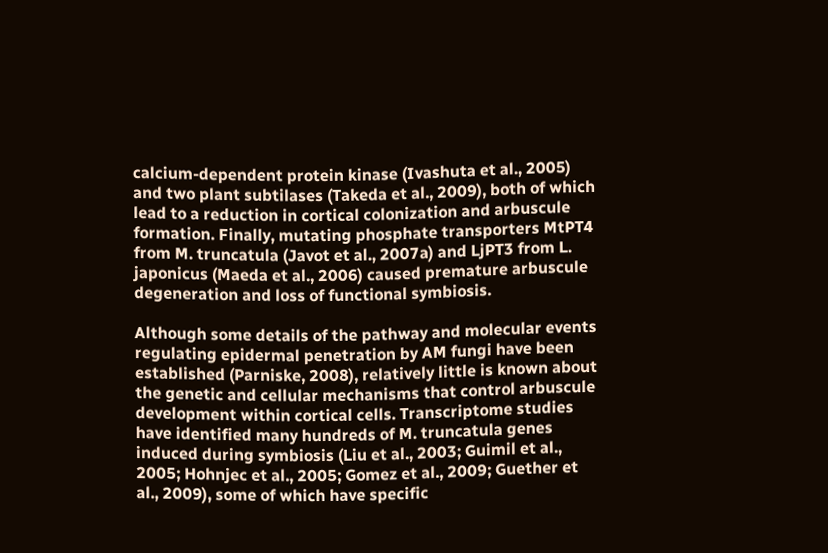calcium-dependent protein kinase (Ivashuta et al., 2005) and two plant subtilases (Takeda et al., 2009), both of which lead to a reduction in cortical colonization and arbuscule formation. Finally, mutating phosphate transporters MtPT4 from M. truncatula (Javot et al., 2007a) and LjPT3 from L. japonicus (Maeda et al., 2006) caused premature arbuscule degeneration and loss of functional symbiosis.

Although some details of the pathway and molecular events regulating epidermal penetration by AM fungi have been established (Parniske, 2008), relatively little is known about the genetic and cellular mechanisms that control arbuscule development within cortical cells. Transcriptome studies have identified many hundreds of M. truncatula genes induced during symbiosis (Liu et al., 2003; Guimil et al., 2005; Hohnjec et al., 2005; Gomez et al., 2009; Guether et al., 2009), some of which have specific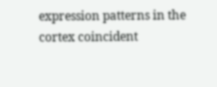expression patterns in the cortex coincident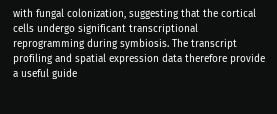with fungal colonization, suggesting that the cortical cells undergo significant transcriptional reprogramming during symbiosis. The transcript profiling and spatial expression data therefore provide a useful guide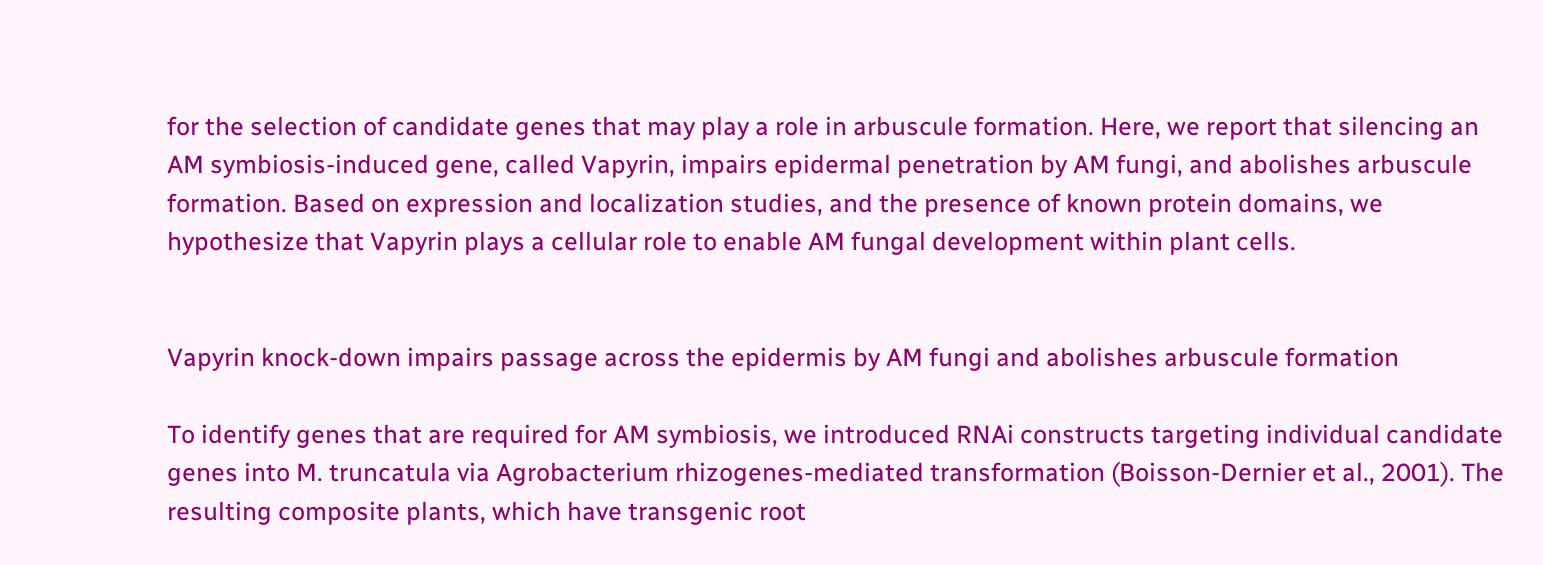for the selection of candidate genes that may play a role in arbuscule formation. Here, we report that silencing an AM symbiosis-induced gene, called Vapyrin, impairs epidermal penetration by AM fungi, and abolishes arbuscule formation. Based on expression and localization studies, and the presence of known protein domains, we hypothesize that Vapyrin plays a cellular role to enable AM fungal development within plant cells.


Vapyrin knock-down impairs passage across the epidermis by AM fungi and abolishes arbuscule formation

To identify genes that are required for AM symbiosis, we introduced RNAi constructs targeting individual candidate genes into M. truncatula via Agrobacterium rhizogenes-mediated transformation (Boisson-Dernier et al., 2001). The resulting composite plants, which have transgenic root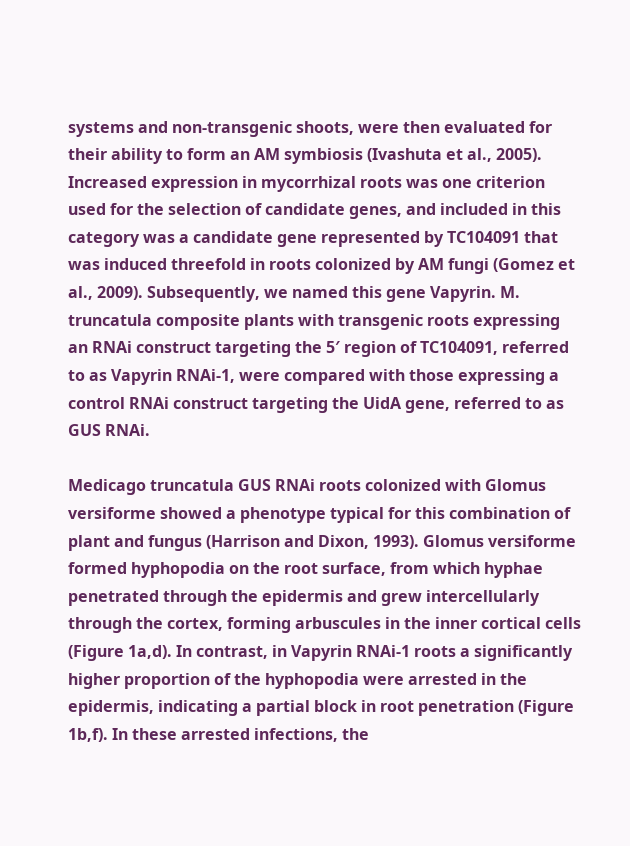systems and non-transgenic shoots, were then evaluated for their ability to form an AM symbiosis (Ivashuta et al., 2005). Increased expression in mycorrhizal roots was one criterion used for the selection of candidate genes, and included in this category was a candidate gene represented by TC104091 that was induced threefold in roots colonized by AM fungi (Gomez et al., 2009). Subsequently, we named this gene Vapyrin. M. truncatula composite plants with transgenic roots expressing an RNAi construct targeting the 5′ region of TC104091, referred to as Vapyrin RNAi-1, were compared with those expressing a control RNAi construct targeting the UidA gene, referred to as GUS RNAi.

Medicago truncatula GUS RNAi roots colonized with Glomus versiforme showed a phenotype typical for this combination of plant and fungus (Harrison and Dixon, 1993). Glomus versiforme formed hyphopodia on the root surface, from which hyphae penetrated through the epidermis and grew intercellularly through the cortex, forming arbuscules in the inner cortical cells (Figure 1a,d). In contrast, in Vapyrin RNAi-1 roots a significantly higher proportion of the hyphopodia were arrested in the epidermis, indicating a partial block in root penetration (Figure 1b,f). In these arrested infections, the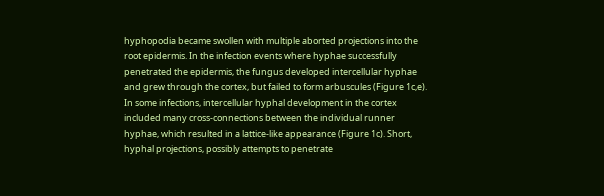hyphopodia became swollen with multiple aborted projections into the root epidermis. In the infection events where hyphae successfully penetrated the epidermis, the fungus developed intercellular hyphae and grew through the cortex, but failed to form arbuscules (Figure 1c,e). In some infections, intercellular hyphal development in the cortex included many cross-connections between the individual runner hyphae, which resulted in a lattice-like appearance (Figure 1c). Short, hyphal projections, possibly attempts to penetrate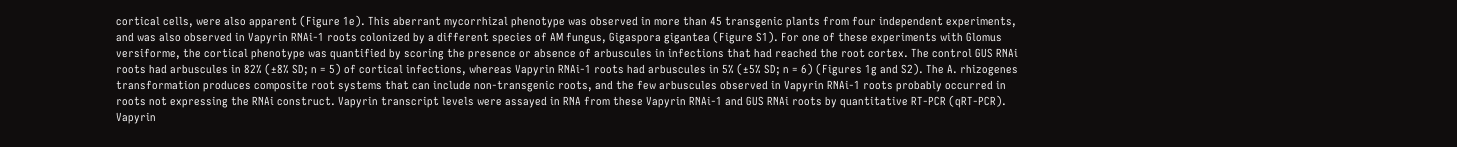cortical cells, were also apparent (Figure 1e). This aberrant mycorrhizal phenotype was observed in more than 45 transgenic plants from four independent experiments, and was also observed in Vapyrin RNAi-1 roots colonized by a different species of AM fungus, Gigaspora gigantea (Figure S1). For one of these experiments with Glomus versiforme, the cortical phenotype was quantified by scoring the presence or absence of arbuscules in infections that had reached the root cortex. The control GUS RNAi roots had arbuscules in 82% (±8% SD; n = 5) of cortical infections, whereas Vapyrin RNAi-1 roots had arbuscules in 5% (±5% SD; n = 6) (Figures 1g and S2). The A. rhizogenes transformation produces composite root systems that can include non-transgenic roots, and the few arbuscules observed in Vapyrin RNAi-1 roots probably occurred in roots not expressing the RNAi construct. Vapyrin transcript levels were assayed in RNA from these Vapyrin RNAi-1 and GUS RNAi roots by quantitative RT-PCR (qRT-PCR). Vapyrin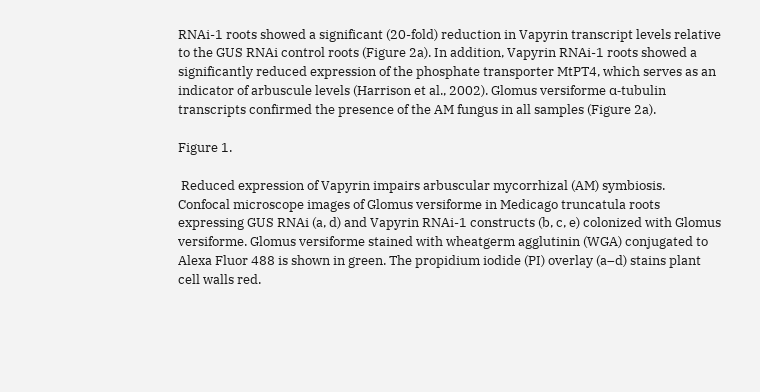RNAi-1 roots showed a significant (20-fold) reduction in Vapyrin transcript levels relative to the GUS RNAi control roots (Figure 2a). In addition, Vapyrin RNAi-1 roots showed a significantly reduced expression of the phosphate transporter MtPT4, which serves as an indicator of arbuscule levels (Harrison et al., 2002). Glomus versiforme α-tubulin transcripts confirmed the presence of the AM fungus in all samples (Figure 2a).

Figure 1.

 Reduced expression of Vapyrin impairs arbuscular mycorrhizal (AM) symbiosis.
Confocal microscope images of Glomus versiforme in Medicago truncatula roots expressing GUS RNAi (a, d) and Vapyrin RNAi-1 constructs (b, c, e) colonized with Glomus versiforme. Glomus versiforme stained with wheatgerm agglutinin (WGA) conjugated to Alexa Fluor 488 is shown in green. The propidium iodide (PI) overlay (a–d) stains plant cell walls red.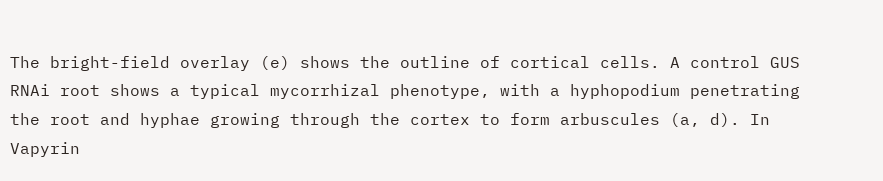The bright-field overlay (e) shows the outline of cortical cells. A control GUS RNAi root shows a typical mycorrhizal phenotype, with a hyphopodium penetrating the root and hyphae growing through the cortex to form arbuscules (a, d). In Vapyrin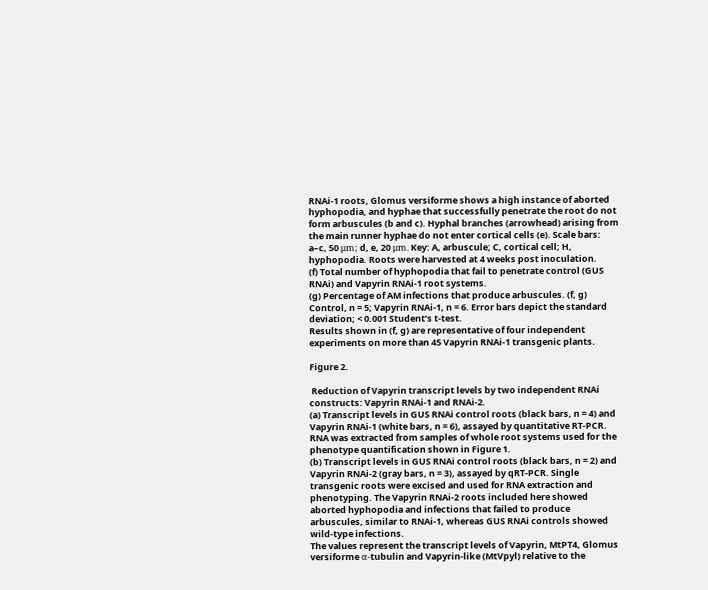RNAi-1 roots, Glomus versiforme shows a high instance of aborted hyphopodia, and hyphae that successfully penetrate the root do not form arbuscules (b and c). Hyphal branches (arrowhead) arising from the main runner hyphae do not enter cortical cells (e). Scale bars: a–c, 50 μm; d, e, 20 μm. Key: A, arbuscule; C, cortical cell; H, hyphopodia. Roots were harvested at 4 weeks post inoculation.
(f) Total number of hyphopodia that fail to penetrate control (GUS RNAi) and Vapyrin RNAi-1 root systems.
(g) Percentage of AM infections that produce arbuscules. (f, g) Control, n = 5; Vapyrin RNAi-1, n = 6. Error bars depict the standard deviation; < 0.001 Student’s t-test.
Results shown in (f, g) are representative of four independent experiments on more than 45 Vapyrin RNAi-1 transgenic plants.

Figure 2.

 Reduction of Vapyrin transcript levels by two independent RNAi constructs: Vapyrin RNAi-1 and RNAi-2.
(a) Transcript levels in GUS RNAi control roots (black bars, n = 4) and Vapyrin RNAi-1 (white bars, n = 6), assayed by quantitative RT-PCR. RNA was extracted from samples of whole root systems used for the phenotype quantification shown in Figure 1.
(b) Transcript levels in GUS RNAi control roots (black bars, n = 2) and Vapyrin RNAi-2 (gray bars, n = 3), assayed by qRT-PCR. Single transgenic roots were excised and used for RNA extraction and phenotyping. The Vapyrin RNAi-2 roots included here showed aborted hyphopodia and infections that failed to produce arbuscules, similar to RNAi-1, whereas GUS RNAi controls showed wild-type infections.
The values represent the transcript levels of Vapyrin, MtPT4, Glomus versiforme α-tubulin and Vapyrin-like (MtVpyl) relative to the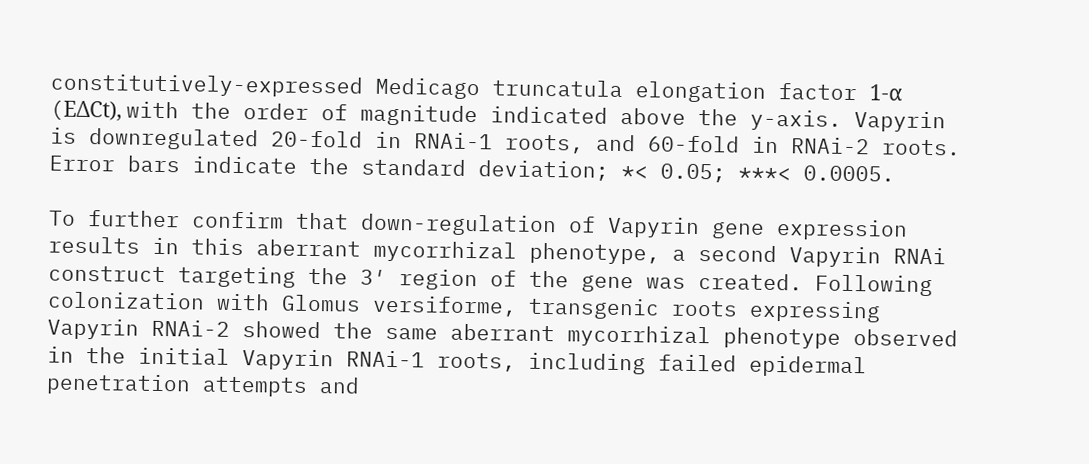constitutively-expressed Medicago truncatula elongation factor 1-α (EΔCt), with the order of magnitude indicated above the y-axis. Vapyrin is downregulated 20-fold in RNAi-1 roots, and 60-fold in RNAi-2 roots. Error bars indicate the standard deviation; *< 0.05; ***< 0.0005.

To further confirm that down-regulation of Vapyrin gene expression results in this aberrant mycorrhizal phenotype, a second Vapyrin RNAi construct targeting the 3′ region of the gene was created. Following colonization with Glomus versiforme, transgenic roots expressing Vapyrin RNAi-2 showed the same aberrant mycorrhizal phenotype observed in the initial Vapyrin RNAi-1 roots, including failed epidermal penetration attempts and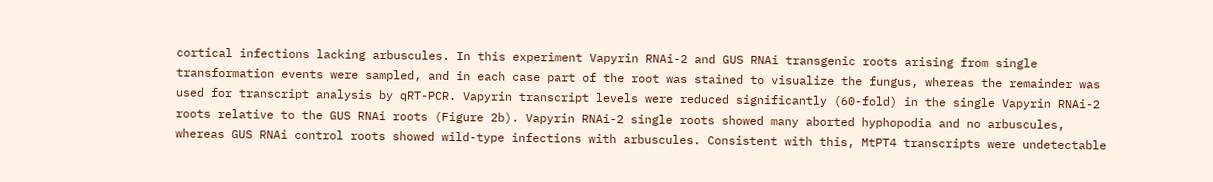cortical infections lacking arbuscules. In this experiment Vapyrin RNAi-2 and GUS RNAi transgenic roots arising from single transformation events were sampled, and in each case part of the root was stained to visualize the fungus, whereas the remainder was used for transcript analysis by qRT-PCR. Vapyrin transcript levels were reduced significantly (60-fold) in the single Vapyrin RNAi-2 roots relative to the GUS RNAi roots (Figure 2b). Vapyrin RNAi-2 single roots showed many aborted hyphopodia and no arbuscules, whereas GUS RNAi control roots showed wild-type infections with arbuscules. Consistent with this, MtPT4 transcripts were undetectable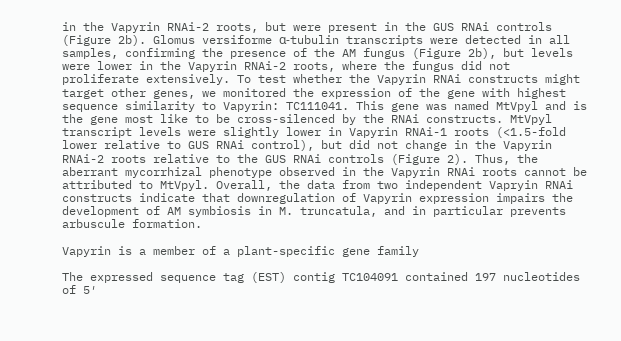in the Vapyrin RNAi-2 roots, but were present in the GUS RNAi controls (Figure 2b). Glomus versiforme α-tubulin transcripts were detected in all samples, confirming the presence of the AM fungus (Figure 2b), but levels were lower in the Vapyrin RNAi-2 roots, where the fungus did not proliferate extensively. To test whether the Vapyrin RNAi constructs might target other genes, we monitored the expression of the gene with highest sequence similarity to Vapyrin: TC111041. This gene was named MtVpyl and is the gene most like to be cross-silenced by the RNAi constructs. MtVpyl transcript levels were slightly lower in Vapyrin RNAi-1 roots (<1.5-fold lower relative to GUS RNAi control), but did not change in the Vapyrin RNAi-2 roots relative to the GUS RNAi controls (Figure 2). Thus, the aberrant mycorrhizal phenotype observed in the Vapyrin RNAi roots cannot be attributed to MtVpyl. Overall, the data from two independent Vapryin RNAi constructs indicate that downregulation of Vapyrin expression impairs the development of AM symbiosis in M. truncatula, and in particular prevents arbuscule formation.

Vapyrin is a member of a plant-specific gene family

The expressed sequence tag (EST) contig TC104091 contained 197 nucleotides of 5′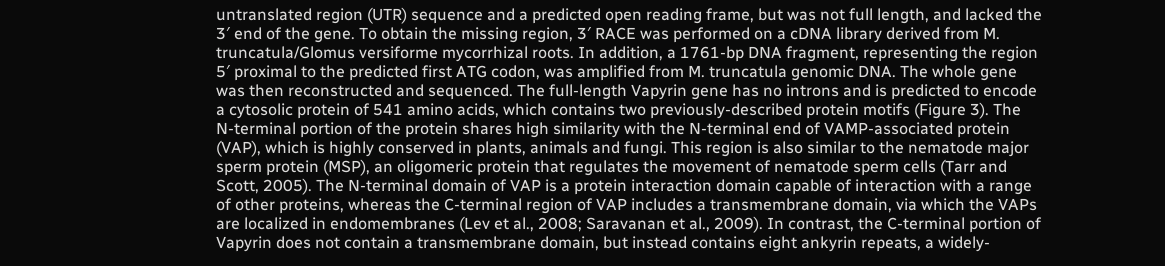untranslated region (UTR) sequence and a predicted open reading frame, but was not full length, and lacked the 3′ end of the gene. To obtain the missing region, 3′ RACE was performed on a cDNA library derived from M. truncatula/Glomus versiforme mycorrhizal roots. In addition, a 1761-bp DNA fragment, representing the region 5′ proximal to the predicted first ATG codon, was amplified from M. truncatula genomic DNA. The whole gene was then reconstructed and sequenced. The full-length Vapyrin gene has no introns and is predicted to encode a cytosolic protein of 541 amino acids, which contains two previously-described protein motifs (Figure 3). The N-terminal portion of the protein shares high similarity with the N-terminal end of VAMP-associated protein (VAP), which is highly conserved in plants, animals and fungi. This region is also similar to the nematode major sperm protein (MSP), an oligomeric protein that regulates the movement of nematode sperm cells (Tarr and Scott, 2005). The N-terminal domain of VAP is a protein interaction domain capable of interaction with a range of other proteins, whereas the C-terminal region of VAP includes a transmembrane domain, via which the VAPs are localized in endomembranes (Lev et al., 2008; Saravanan et al., 2009). In contrast, the C-terminal portion of Vapyrin does not contain a transmembrane domain, but instead contains eight ankyrin repeats, a widely-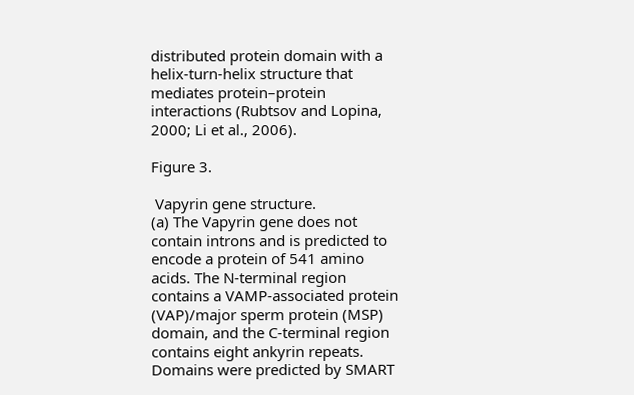distributed protein domain with a helix-turn-helix structure that mediates protein–protein interactions (Rubtsov and Lopina, 2000; Li et al., 2006).

Figure 3.

 Vapyrin gene structure.
(a) The Vapyrin gene does not contain introns and is predicted to encode a protein of 541 amino acids. The N-terminal region contains a VAMP-associated protein (VAP)/major sperm protein (MSP) domain, and the C-terminal region contains eight ankyrin repeats. Domains were predicted by SMART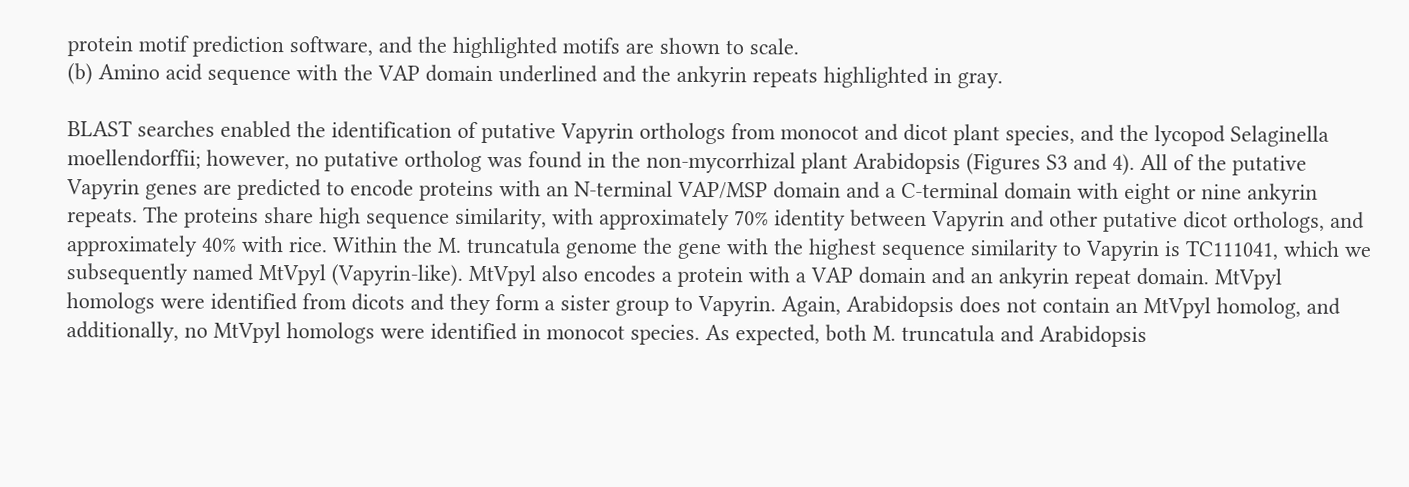protein motif prediction software, and the highlighted motifs are shown to scale.
(b) Amino acid sequence with the VAP domain underlined and the ankyrin repeats highlighted in gray.

BLAST searches enabled the identification of putative Vapyrin orthologs from monocot and dicot plant species, and the lycopod Selaginella moellendorffii; however, no putative ortholog was found in the non-mycorrhizal plant Arabidopsis (Figures S3 and 4). All of the putative Vapyrin genes are predicted to encode proteins with an N-terminal VAP/MSP domain and a C-terminal domain with eight or nine ankyrin repeats. The proteins share high sequence similarity, with approximately 70% identity between Vapyrin and other putative dicot orthologs, and approximately 40% with rice. Within the M. truncatula genome the gene with the highest sequence similarity to Vapyrin is TC111041, which we subsequently named MtVpyl (Vapyrin-like). MtVpyl also encodes a protein with a VAP domain and an ankyrin repeat domain. MtVpyl homologs were identified from dicots and they form a sister group to Vapyrin. Again, Arabidopsis does not contain an MtVpyl homolog, and additionally, no MtVpyl homologs were identified in monocot species. As expected, both M. truncatula and Arabidopsis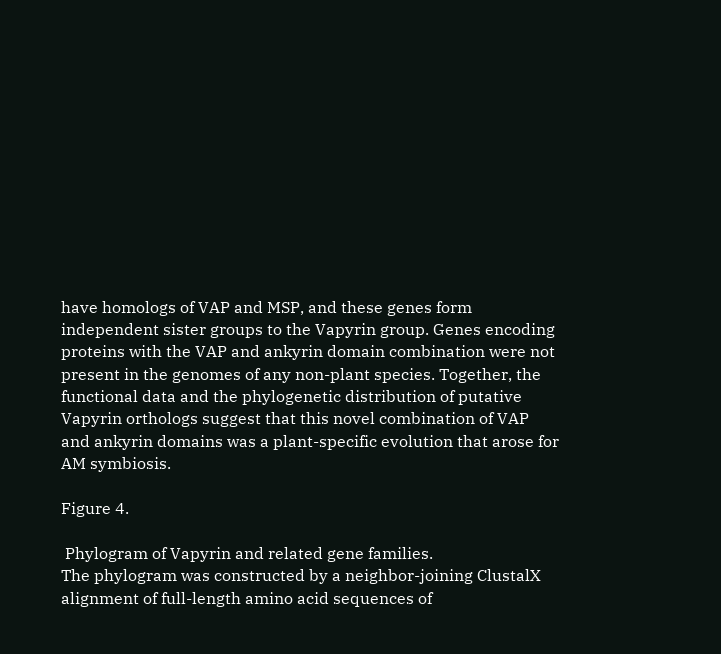have homologs of VAP and MSP, and these genes form independent sister groups to the Vapyrin group. Genes encoding proteins with the VAP and ankyrin domain combination were not present in the genomes of any non-plant species. Together, the functional data and the phylogenetic distribution of putative Vapyrin orthologs suggest that this novel combination of VAP and ankyrin domains was a plant-specific evolution that arose for AM symbiosis.

Figure 4.

 Phylogram of Vapyrin and related gene families.
The phylogram was constructed by a neighbor-joining ClustalX alignment of full-length amino acid sequences of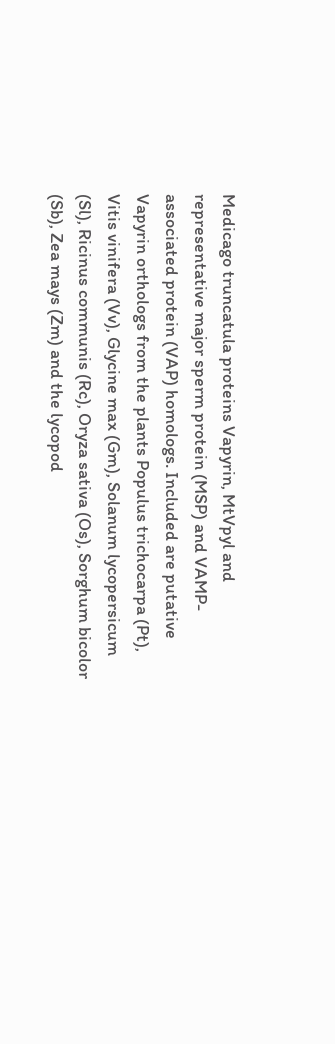Medicago truncatula proteins Vapyrin, MtVpyl and representative major sperm protein (MSP) and VAMP-associated protein (VAP) homologs. Included are putative Vapyrin orthologs from the plants Populus trichocarpa (Pt), Vitis vinifera (Vv), Glycine max (Gm), Solanum lycopersicum (Sl), Ricinus communis (Rc), Oryza sativa (Os), Sorghum bicolor (Sb), Zea mays (Zm) and the lycopod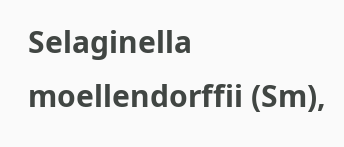Selaginella moellendorffii (Sm),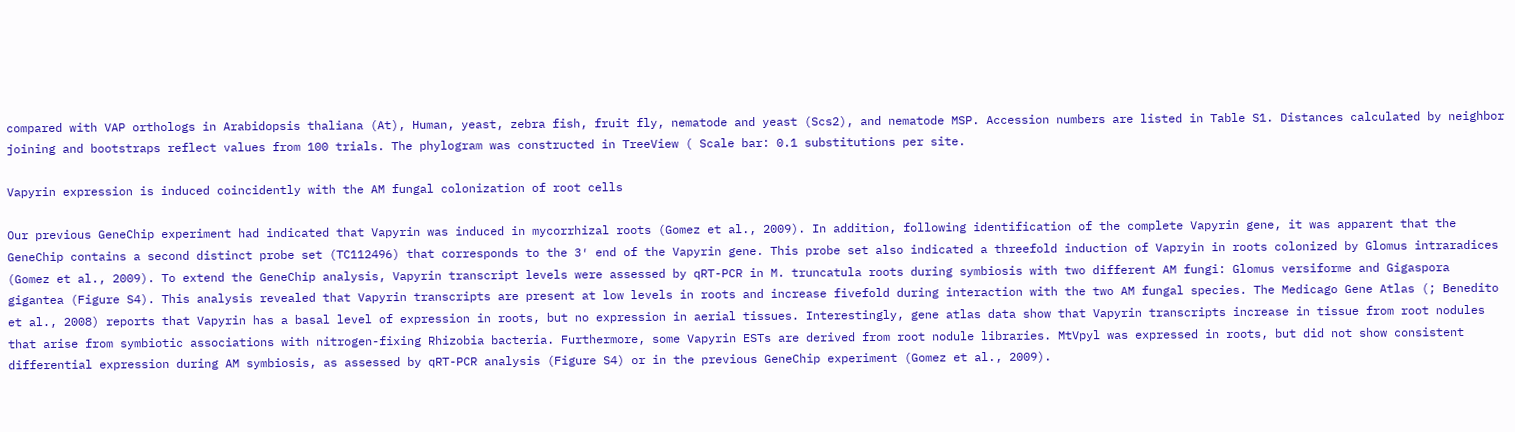compared with VAP orthologs in Arabidopsis thaliana (At), Human, yeast, zebra fish, fruit fly, nematode and yeast (Scs2), and nematode MSP. Accession numbers are listed in Table S1. Distances calculated by neighbor joining and bootstraps reflect values from 100 trials. The phylogram was constructed in TreeView ( Scale bar: 0.1 substitutions per site.

Vapyrin expression is induced coincidently with the AM fungal colonization of root cells

Our previous GeneChip experiment had indicated that Vapyrin was induced in mycorrhizal roots (Gomez et al., 2009). In addition, following identification of the complete Vapyrin gene, it was apparent that the GeneChip contains a second distinct probe set (TC112496) that corresponds to the 3′ end of the Vapyrin gene. This probe set also indicated a threefold induction of Vapryin in roots colonized by Glomus intraradices (Gomez et al., 2009). To extend the GeneChip analysis, Vapyrin transcript levels were assessed by qRT-PCR in M. truncatula roots during symbiosis with two different AM fungi: Glomus versiforme and Gigaspora gigantea (Figure S4). This analysis revealed that Vapyrin transcripts are present at low levels in roots and increase fivefold during interaction with the two AM fungal species. The Medicago Gene Atlas (; Benedito et al., 2008) reports that Vapyrin has a basal level of expression in roots, but no expression in aerial tissues. Interestingly, gene atlas data show that Vapyrin transcripts increase in tissue from root nodules that arise from symbiotic associations with nitrogen-fixing Rhizobia bacteria. Furthermore, some Vapyrin ESTs are derived from root nodule libraries. MtVpyl was expressed in roots, but did not show consistent differential expression during AM symbiosis, as assessed by qRT-PCR analysis (Figure S4) or in the previous GeneChip experiment (Gomez et al., 2009).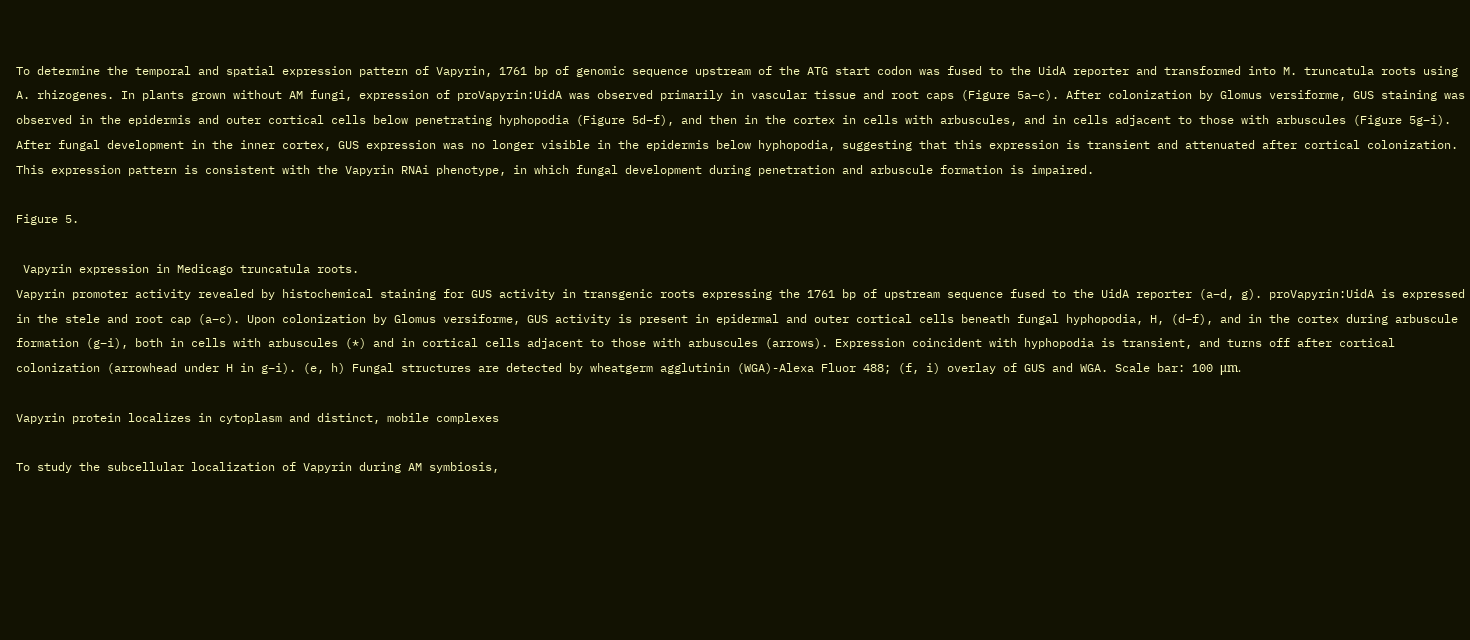To determine the temporal and spatial expression pattern of Vapyrin, 1761 bp of genomic sequence upstream of the ATG start codon was fused to the UidA reporter and transformed into M. truncatula roots using A. rhizogenes. In plants grown without AM fungi, expression of proVapyrin:UidA was observed primarily in vascular tissue and root caps (Figure 5a–c). After colonization by Glomus versiforme, GUS staining was observed in the epidermis and outer cortical cells below penetrating hyphopodia (Figure 5d–f), and then in the cortex in cells with arbuscules, and in cells adjacent to those with arbuscules (Figure 5g–i). After fungal development in the inner cortex, GUS expression was no longer visible in the epidermis below hyphopodia, suggesting that this expression is transient and attenuated after cortical colonization. This expression pattern is consistent with the Vapyrin RNAi phenotype, in which fungal development during penetration and arbuscule formation is impaired.

Figure 5.

 Vapyrin expression in Medicago truncatula roots.
Vapyrin promoter activity revealed by histochemical staining for GUS activity in transgenic roots expressing the 1761 bp of upstream sequence fused to the UidA reporter (a–d, g). proVapyrin:UidA is expressed in the stele and root cap (a–c). Upon colonization by Glomus versiforme, GUS activity is present in epidermal and outer cortical cells beneath fungal hyphopodia, H, (d–f), and in the cortex during arbuscule formation (g–i), both in cells with arbuscules (*) and in cortical cells adjacent to those with arbuscules (arrows). Expression coincident with hyphopodia is transient, and turns off after cortical colonization (arrowhead under H in g–i). (e, h) Fungal structures are detected by wheatgerm agglutinin (WGA)-Alexa Fluor 488; (f, i) overlay of GUS and WGA. Scale bar: 100 μm.

Vapyrin protein localizes in cytoplasm and distinct, mobile complexes

To study the subcellular localization of Vapyrin during AM symbiosis,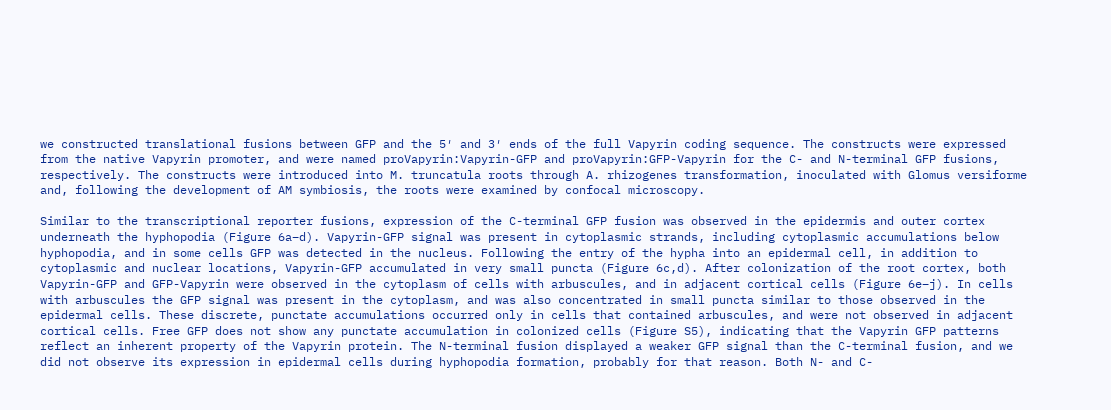we constructed translational fusions between GFP and the 5′ and 3′ ends of the full Vapyrin coding sequence. The constructs were expressed from the native Vapyrin promoter, and were named proVapyrin:Vapyrin-GFP and proVapyrin:GFP-Vapyrin for the C- and N-terminal GFP fusions, respectively. The constructs were introduced into M. truncatula roots through A. rhizogenes transformation, inoculated with Glomus versiforme and, following the development of AM symbiosis, the roots were examined by confocal microscopy.

Similar to the transcriptional reporter fusions, expression of the C-terminal GFP fusion was observed in the epidermis and outer cortex underneath the hyphopodia (Figure 6a–d). Vapyrin-GFP signal was present in cytoplasmic strands, including cytoplasmic accumulations below hyphopodia, and in some cells GFP was detected in the nucleus. Following the entry of the hypha into an epidermal cell, in addition to cytoplasmic and nuclear locations, Vapyrin-GFP accumulated in very small puncta (Figure 6c,d). After colonization of the root cortex, both Vapyrin-GFP and GFP-Vapyrin were observed in the cytoplasm of cells with arbuscules, and in adjacent cortical cells (Figure 6e–j). In cells with arbuscules the GFP signal was present in the cytoplasm, and was also concentrated in small puncta similar to those observed in the epidermal cells. These discrete, punctate accumulations occurred only in cells that contained arbuscules, and were not observed in adjacent cortical cells. Free GFP does not show any punctate accumulation in colonized cells (Figure S5), indicating that the Vapyrin GFP patterns reflect an inherent property of the Vapyrin protein. The N-terminal fusion displayed a weaker GFP signal than the C-terminal fusion, and we did not observe its expression in epidermal cells during hyphopodia formation, probably for that reason. Both N- and C-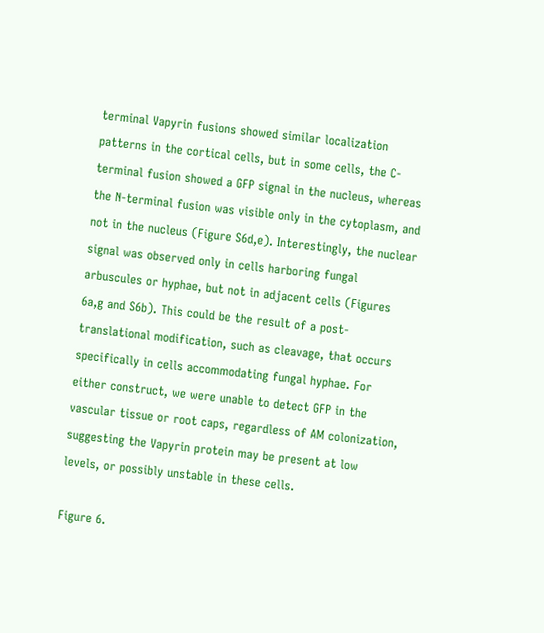terminal Vapyrin fusions showed similar localization patterns in the cortical cells, but in some cells, the C-terminal fusion showed a GFP signal in the nucleus, whereas the N-terminal fusion was visible only in the cytoplasm, and not in the nucleus (Figure S6d,e). Interestingly, the nuclear signal was observed only in cells harboring fungal arbuscules or hyphae, but not in adjacent cells (Figures 6a,g and S6b). This could be the result of a post-translational modification, such as cleavage, that occurs specifically in cells accommodating fungal hyphae. For either construct, we were unable to detect GFP in the vascular tissue or root caps, regardless of AM colonization, suggesting the Vapyrin protein may be present at low levels, or possibly unstable in these cells.

Figure 6.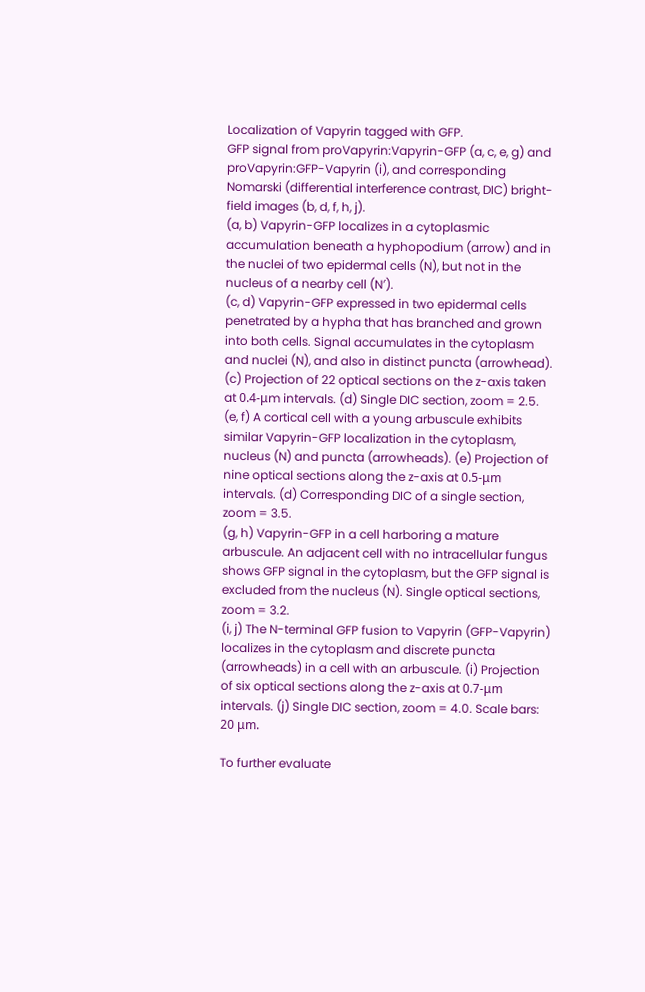Localization of Vapyrin tagged with GFP.
GFP signal from proVapyrin:Vapyrin-GFP (a, c, e, g) and proVapyrin:GFP-Vapyrin (i), and corresponding Nomarski (differential interference contrast, DIC) bright-field images (b, d, f, h, j).
(a, b) Vapyrin-GFP localizes in a cytoplasmic accumulation beneath a hyphopodium (arrow) and in the nuclei of two epidermal cells (N), but not in the nucleus of a nearby cell (N′).
(c, d) Vapyrin-GFP expressed in two epidermal cells penetrated by a hypha that has branched and grown into both cells. Signal accumulates in the cytoplasm and nuclei (N), and also in distinct puncta (arrowhead). (c) Projection of 22 optical sections on the z-axis taken at 0.4-μm intervals. (d) Single DIC section, zoom = 2.5.
(e, f) A cortical cell with a young arbuscule exhibits similar Vapyrin-GFP localization in the cytoplasm, nucleus (N) and puncta (arrowheads). (e) Projection of nine optical sections along the z-axis at 0.5-μm intervals. (d) Corresponding DIC of a single section, zoom = 3.5.
(g, h) Vapyrin-GFP in a cell harboring a mature arbuscule. An adjacent cell with no intracellular fungus shows GFP signal in the cytoplasm, but the GFP signal is excluded from the nucleus (N). Single optical sections, zoom = 3.2.
(i, j) The N-terminal GFP fusion to Vapyrin (GFP-Vapyrin) localizes in the cytoplasm and discrete puncta (arrowheads) in a cell with an arbuscule. (i) Projection of six optical sections along the z-axis at 0.7-μm intervals. (j) Single DIC section, zoom = 4.0. Scale bars: 20 μm.

To further evaluate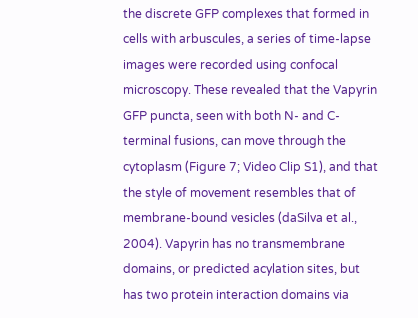the discrete GFP complexes that formed in cells with arbuscules, a series of time-lapse images were recorded using confocal microscopy. These revealed that the Vapyrin GFP puncta, seen with both N- and C-terminal fusions, can move through the cytoplasm (Figure 7; Video Clip S1), and that the style of movement resembles that of membrane-bound vesicles (daSilva et al., 2004). Vapyrin has no transmembrane domains, or predicted acylation sites, but has two protein interaction domains via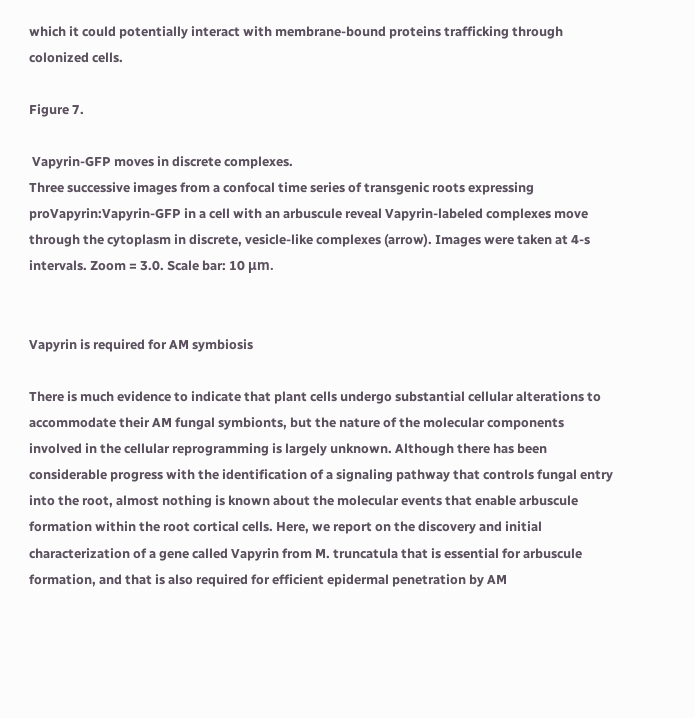which it could potentially interact with membrane-bound proteins trafficking through colonized cells.

Figure 7.

 Vapyrin-GFP moves in discrete complexes.
Three successive images from a confocal time series of transgenic roots expressing proVapyrin:Vapyrin-GFP in a cell with an arbuscule reveal Vapyrin-labeled complexes move through the cytoplasm in discrete, vesicle-like complexes (arrow). Images were taken at 4-s intervals. Zoom = 3.0. Scale bar: 10 μm.


Vapyrin is required for AM symbiosis

There is much evidence to indicate that plant cells undergo substantial cellular alterations to accommodate their AM fungal symbionts, but the nature of the molecular components involved in the cellular reprogramming is largely unknown. Although there has been considerable progress with the identification of a signaling pathway that controls fungal entry into the root, almost nothing is known about the molecular events that enable arbuscule formation within the root cortical cells. Here, we report on the discovery and initial characterization of a gene called Vapyrin from M. truncatula that is essential for arbuscule formation, and that is also required for efficient epidermal penetration by AM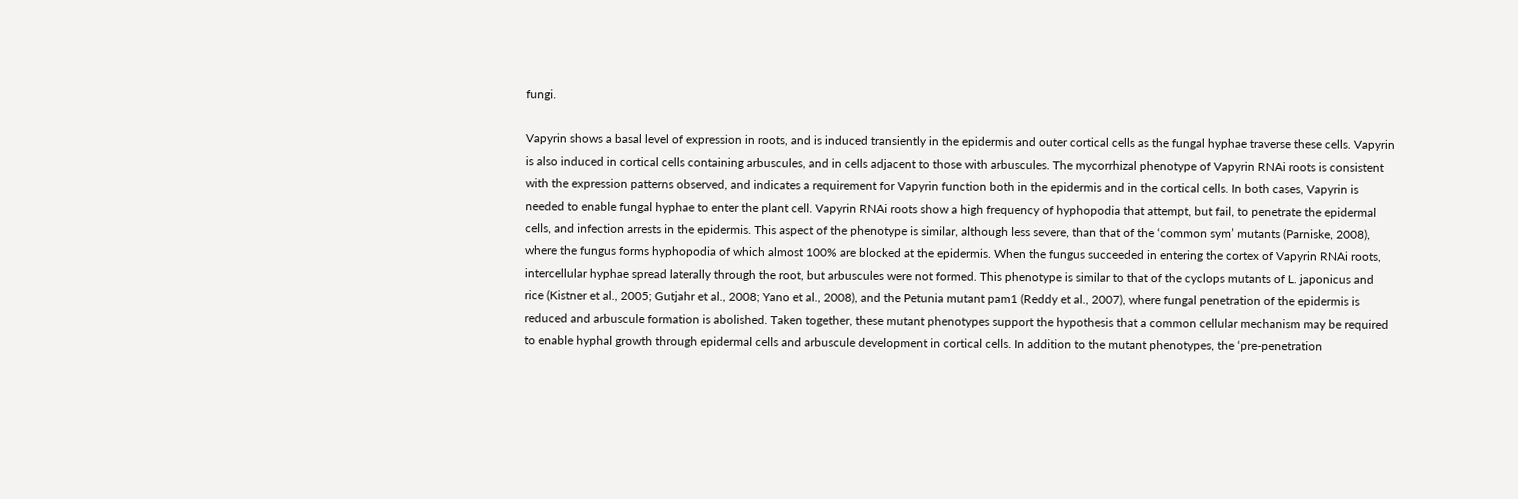fungi.

Vapyrin shows a basal level of expression in roots, and is induced transiently in the epidermis and outer cortical cells as the fungal hyphae traverse these cells. Vapyrin is also induced in cortical cells containing arbuscules, and in cells adjacent to those with arbuscules. The mycorrhizal phenotype of Vapyrin RNAi roots is consistent with the expression patterns observed, and indicates a requirement for Vapyrin function both in the epidermis and in the cortical cells. In both cases, Vapyrin is needed to enable fungal hyphae to enter the plant cell. Vapyrin RNAi roots show a high frequency of hyphopodia that attempt, but fail, to penetrate the epidermal cells, and infection arrests in the epidermis. This aspect of the phenotype is similar, although less severe, than that of the ‘common sym’ mutants (Parniske, 2008), where the fungus forms hyphopodia of which almost 100% are blocked at the epidermis. When the fungus succeeded in entering the cortex of Vapyrin RNAi roots, intercellular hyphae spread laterally through the root, but arbuscules were not formed. This phenotype is similar to that of the cyclops mutants of L. japonicus and rice (Kistner et al., 2005; Gutjahr et al., 2008; Yano et al., 2008), and the Petunia mutant pam1 (Reddy et al., 2007), where fungal penetration of the epidermis is reduced and arbuscule formation is abolished. Taken together, these mutant phenotypes support the hypothesis that a common cellular mechanism may be required to enable hyphal growth through epidermal cells and arbuscule development in cortical cells. In addition to the mutant phenotypes, the ‘pre-penetration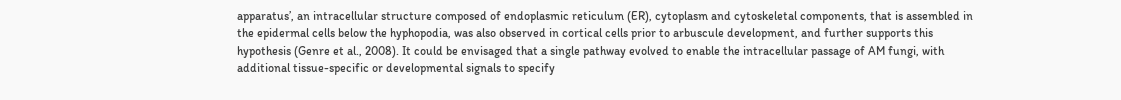apparatus’, an intracellular structure composed of endoplasmic reticulum (ER), cytoplasm and cytoskeletal components, that is assembled in the epidermal cells below the hyphopodia, was also observed in cortical cells prior to arbuscule development, and further supports this hypothesis (Genre et al., 2008). It could be envisaged that a single pathway evolved to enable the intracellular passage of AM fungi, with additional tissue-specific or developmental signals to specify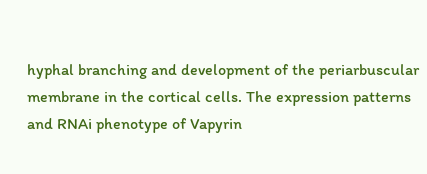hyphal branching and development of the periarbuscular membrane in the cortical cells. The expression patterns and RNAi phenotype of Vapyrin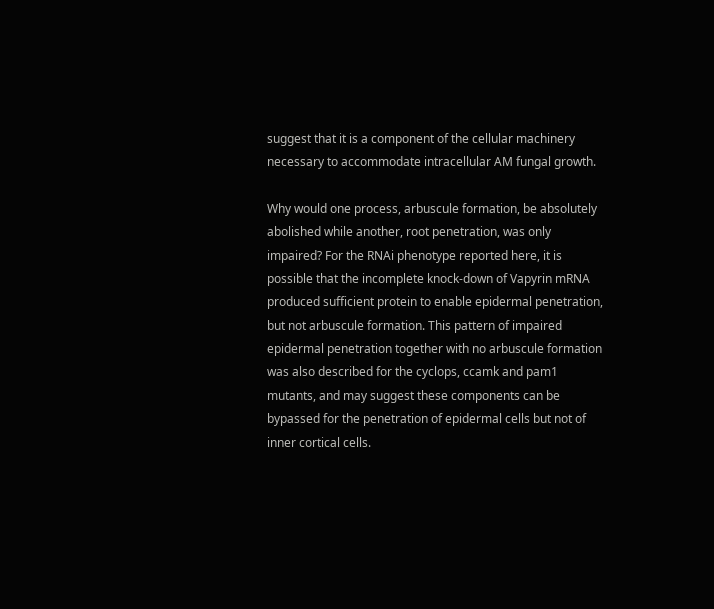suggest that it is a component of the cellular machinery necessary to accommodate intracellular AM fungal growth.

Why would one process, arbuscule formation, be absolutely abolished while another, root penetration, was only impaired? For the RNAi phenotype reported here, it is possible that the incomplete knock-down of Vapyrin mRNA produced sufficient protein to enable epidermal penetration, but not arbuscule formation. This pattern of impaired epidermal penetration together with no arbuscule formation was also described for the cyclops, ccamk and pam1 mutants, and may suggest these components can be bypassed for the penetration of epidermal cells but not of inner cortical cells.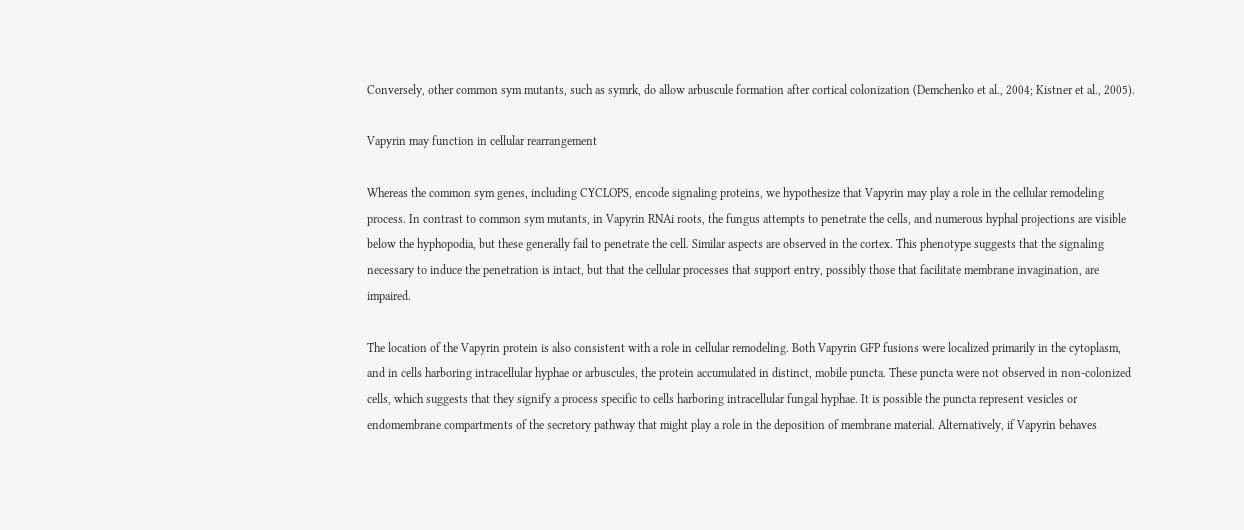Conversely, other common sym mutants, such as symrk, do allow arbuscule formation after cortical colonization (Demchenko et al., 2004; Kistner et al., 2005).

Vapyrin may function in cellular rearrangement

Whereas the common sym genes, including CYCLOPS, encode signaling proteins, we hypothesize that Vapyrin may play a role in the cellular remodeling process. In contrast to common sym mutants, in Vapyrin RNAi roots, the fungus attempts to penetrate the cells, and numerous hyphal projections are visible below the hyphopodia, but these generally fail to penetrate the cell. Similar aspects are observed in the cortex. This phenotype suggests that the signaling necessary to induce the penetration is intact, but that the cellular processes that support entry, possibly those that facilitate membrane invagination, are impaired.

The location of the Vapyrin protein is also consistent with a role in cellular remodeling. Both Vapyrin GFP fusions were localized primarily in the cytoplasm, and in cells harboring intracellular hyphae or arbuscules, the protein accumulated in distinct, mobile puncta. These puncta were not observed in non-colonized cells, which suggests that they signify a process specific to cells harboring intracellular fungal hyphae. It is possible the puncta represent vesicles or endomembrane compartments of the secretory pathway that might play a role in the deposition of membrane material. Alternatively, if Vapyrin behaves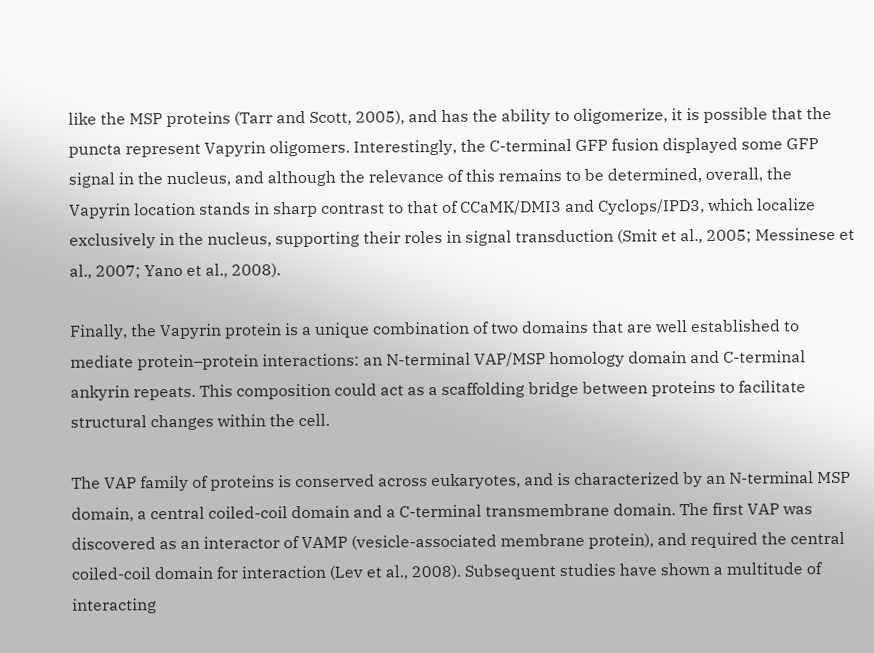like the MSP proteins (Tarr and Scott, 2005), and has the ability to oligomerize, it is possible that the puncta represent Vapyrin oligomers. Interestingly, the C-terminal GFP fusion displayed some GFP signal in the nucleus, and although the relevance of this remains to be determined, overall, the Vapyrin location stands in sharp contrast to that of CCaMK/DMI3 and Cyclops/IPD3, which localize exclusively in the nucleus, supporting their roles in signal transduction (Smit et al., 2005; Messinese et al., 2007; Yano et al., 2008).

Finally, the Vapyrin protein is a unique combination of two domains that are well established to mediate protein–protein interactions: an N-terminal VAP/MSP homology domain and C-terminal ankyrin repeats. This composition could act as a scaffolding bridge between proteins to facilitate structural changes within the cell.

The VAP family of proteins is conserved across eukaryotes, and is characterized by an N-terminal MSP domain, a central coiled-coil domain and a C-terminal transmembrane domain. The first VAP was discovered as an interactor of VAMP (vesicle-associated membrane protein), and required the central coiled-coil domain for interaction (Lev et al., 2008). Subsequent studies have shown a multitude of interacting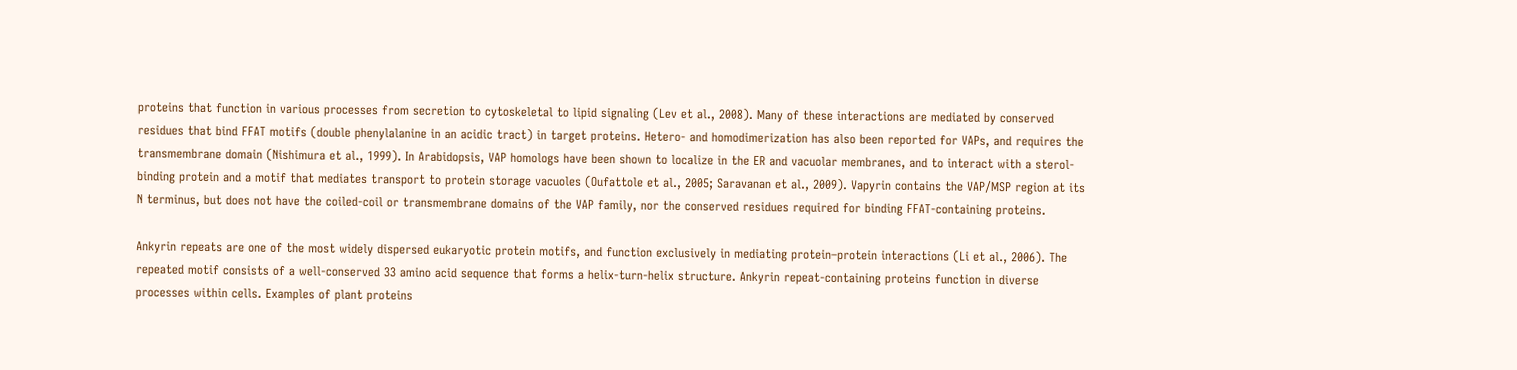proteins that function in various processes from secretion to cytoskeletal to lipid signaling (Lev et al., 2008). Many of these interactions are mediated by conserved residues that bind FFAT motifs (double phenylalanine in an acidic tract) in target proteins. Hetero- and homodimerization has also been reported for VAPs, and requires the transmembrane domain (Nishimura et al., 1999). In Arabidopsis, VAP homologs have been shown to localize in the ER and vacuolar membranes, and to interact with a sterol-binding protein and a motif that mediates transport to protein storage vacuoles (Oufattole et al., 2005; Saravanan et al., 2009). Vapyrin contains the VAP/MSP region at its N terminus, but does not have the coiled-coil or transmembrane domains of the VAP family, nor the conserved residues required for binding FFAT-containing proteins.

Ankyrin repeats are one of the most widely dispersed eukaryotic protein motifs, and function exclusively in mediating protein–protein interactions (Li et al., 2006). The repeated motif consists of a well-conserved 33 amino acid sequence that forms a helix-turn-helix structure. Ankyrin repeat-containing proteins function in diverse processes within cells. Examples of plant proteins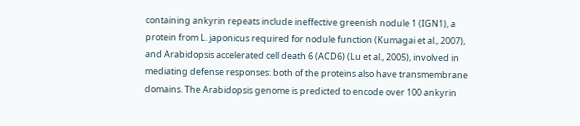containing ankyrin repeats include ineffective greenish nodule 1 (IGN1), a protein from L. japonicus required for nodule function (Kumagai et al., 2007), and Arabidopsis accelerated cell death 6 (ACD6) (Lu et al., 2005), involved in mediating defense responses: both of the proteins also have transmembrane domains. The Arabidopsis genome is predicted to encode over 100 ankyrin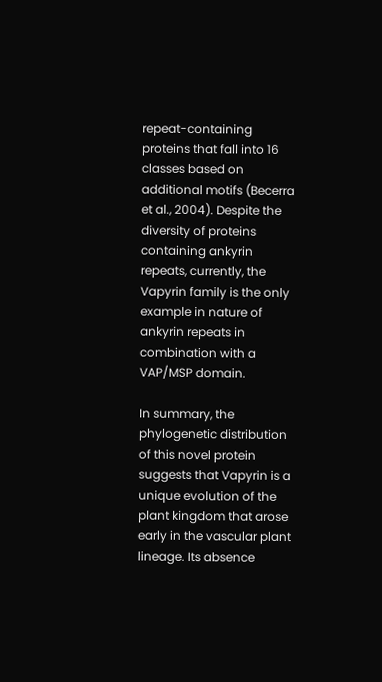repeat-containing proteins that fall into 16 classes based on additional motifs (Becerra et al., 2004). Despite the diversity of proteins containing ankyrin repeats, currently, the Vapyrin family is the only example in nature of ankyrin repeats in combination with a VAP/MSP domain.

In summary, the phylogenetic distribution of this novel protein suggests that Vapyrin is a unique evolution of the plant kingdom that arose early in the vascular plant lineage. Its absence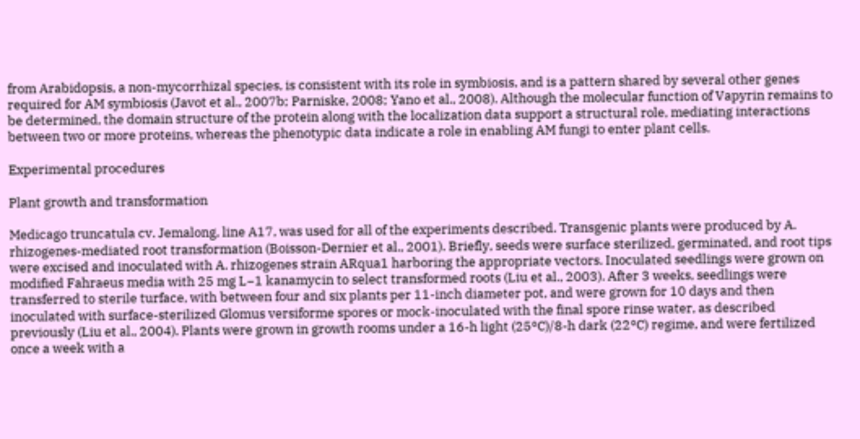from Arabidopsis, a non-mycorrhizal species, is consistent with its role in symbiosis, and is a pattern shared by several other genes required for AM symbiosis (Javot et al., 2007b; Parniske, 2008; Yano et al., 2008). Although the molecular function of Vapyrin remains to be determined, the domain structure of the protein along with the localization data support a structural role, mediating interactions between two or more proteins, whereas the phenotypic data indicate a role in enabling AM fungi to enter plant cells.

Experimental procedures

Plant growth and transformation

Medicago truncatula cv. Jemalong, line A17, was used for all of the experiments described. Transgenic plants were produced by A. rhizogenes-mediated root transformation (Boisson-Dernier et al., 2001). Briefly, seeds were surface sterilized, germinated, and root tips were excised and inoculated with A. rhizogenes strain ARqua1 harboring the appropriate vectors. Inoculated seedlings were grown on modified Fahraeus media with 25 mg L−1 kanamycin to select transformed roots (Liu et al., 2003). After 3 weeks, seedlings were transferred to sterile turface, with between four and six plants per 11-inch diameter pot, and were grown for 10 days and then inoculated with surface-sterilized Glomus versiforme spores or mock-inoculated with the final spore rinse water, as described previously (Liu et al., 2004). Plants were grown in growth rooms under a 16-h light (25°C)/8-h dark (22°C) regime, and were fertilized once a week with a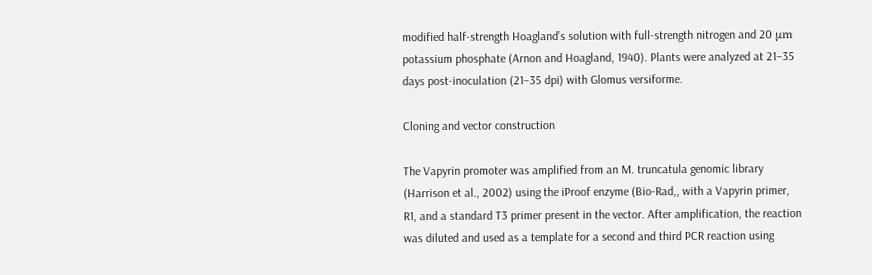modified half-strength Hoagland’s solution with full-strength nitrogen and 20 μm potassium phosphate (Arnon and Hoagland, 1940). Plants were analyzed at 21–35 days post-inoculation (21–35 dpi) with Glomus versiforme.

Cloning and vector construction

The Vapyrin promoter was amplified from an M. truncatula genomic library (Harrison et al., 2002) using the iProof enzyme (Bio-Rad,, with a Vapyrin primer, R1, and a standard T3 primer present in the vector. After amplification, the reaction was diluted and used as a template for a second and third PCR reaction using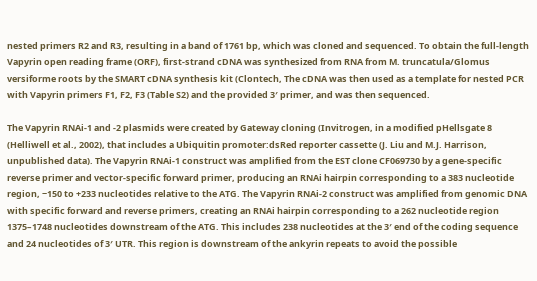nested primers R2 and R3, resulting in a band of 1761 bp, which was cloned and sequenced. To obtain the full-length Vapyrin open reading frame (ORF), first-strand cDNA was synthesized from RNA from M. truncatula/Glomus versiforme roots by the SMART cDNA synthesis kit (Clontech, The cDNA was then used as a template for nested PCR with Vapyrin primers F1, F2, F3 (Table S2) and the provided 3′ primer, and was then sequenced.

The Vapyrin RNAi-1 and -2 plasmids were created by Gateway cloning (Invitrogen, in a modified pHellsgate 8 (Helliwell et al., 2002), that includes a Ubiquitin promoter:dsRed reporter cassette (J. Liu and M.J. Harrison, unpublished data). The Vapyrin RNAi-1 construct was amplified from the EST clone CF069730 by a gene-specific reverse primer and vector-specific forward primer, producing an RNAi hairpin corresponding to a 383 nucleotide region, −150 to +233 nucleotides relative to the ATG. The Vapyrin RNAi-2 construct was amplified from genomic DNA with specific forward and reverse primers, creating an RNAi hairpin corresponding to a 262 nucleotide region 1375–1748 nucleotides downstream of the ATG. This includes 238 nucleotides at the 3′ end of the coding sequence and 24 nucleotides of 3′ UTR. This region is downstream of the ankyrin repeats to avoid the possible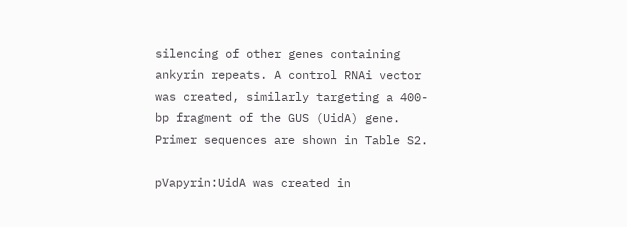silencing of other genes containing ankyrin repeats. A control RNAi vector was created, similarly targeting a 400-bp fragment of the GUS (UidA) gene. Primer sequences are shown in Table S2.

pVapyrin:UidA was created in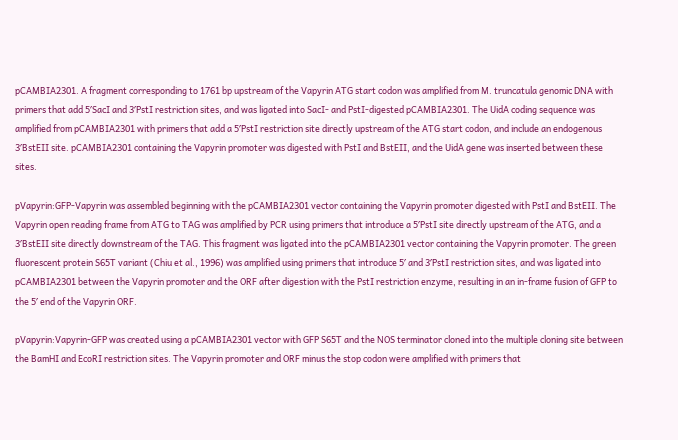pCAMBIA2301. A fragment corresponding to 1761 bp upstream of the Vapyrin ATG start codon was amplified from M. truncatula genomic DNA with primers that add 5′SacI and 3′PstI restriction sites, and was ligated into SacI- and PstI-digested pCAMBIA2301. The UidA coding sequence was amplified from pCAMBIA2301 with primers that add a 5′PstI restriction site directly upstream of the ATG start codon, and include an endogenous 3′BstEII site. pCAMBIA2301 containing the Vapyrin promoter was digested with PstI and BstEII, and the UidA gene was inserted between these sites.

pVapyrin:GFP-Vapyrin was assembled beginning with the pCAMBIA2301 vector containing the Vapyrin promoter digested with PstI and BstEII. The Vapyrin open reading frame from ATG to TAG was amplified by PCR using primers that introduce a 5′PstI site directly upstream of the ATG, and a 3′BstEII site directly downstream of the TAG. This fragment was ligated into the pCAMBIA2301 vector containing the Vapyrin promoter. The green fluorescent protein S65T variant (Chiu et al., 1996) was amplified using primers that introduce 5′ and 3′PstI restriction sites, and was ligated into pCAMBIA2301 between the Vapyrin promoter and the ORF after digestion with the PstI restriction enzyme, resulting in an in-frame fusion of GFP to the 5′ end of the Vapyrin ORF.

pVapyrin:Vapyrin-GFP was created using a pCAMBIA2301 vector with GFP S65T and the NOS terminator cloned into the multiple cloning site between the BamHI and EcoRI restriction sites. The Vapyrin promoter and ORF minus the stop codon were amplified with primers that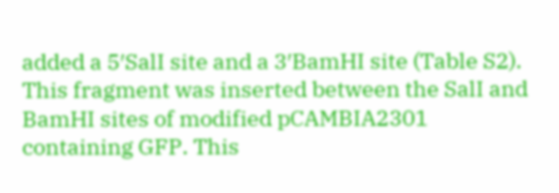added a 5′SalI site and a 3′BamHI site (Table S2). This fragment was inserted between the SalI and BamHI sites of modified pCAMBIA2301 containing GFP. This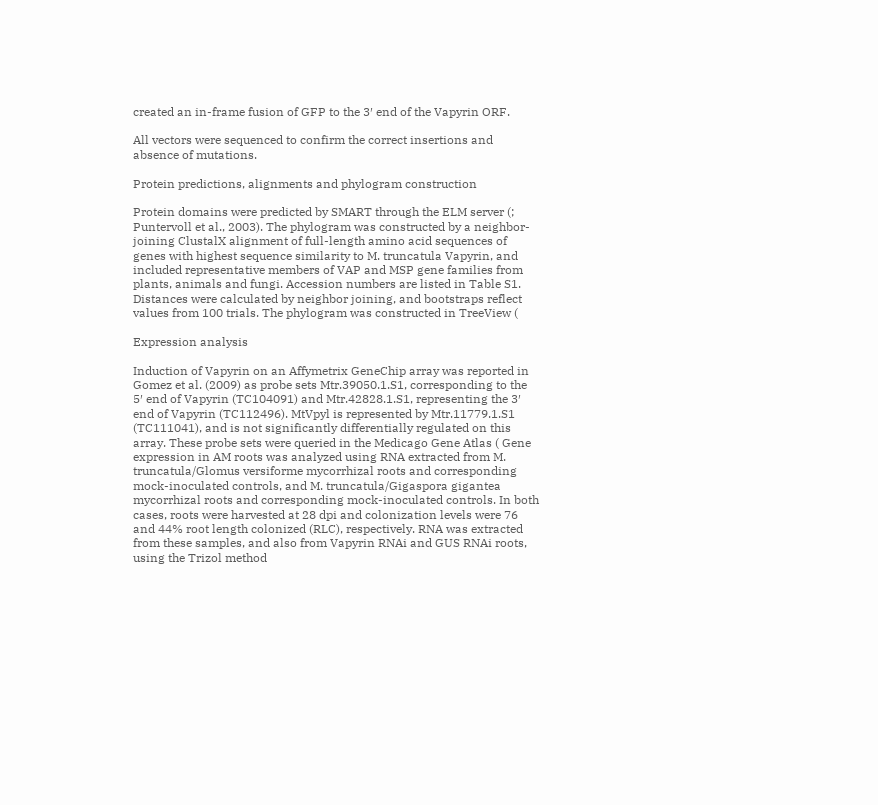created an in-frame fusion of GFP to the 3′ end of the Vapyrin ORF.

All vectors were sequenced to confirm the correct insertions and absence of mutations.

Protein predictions, alignments and phylogram construction

Protein domains were predicted by SMART through the ELM server (; Puntervoll et al., 2003). The phylogram was constructed by a neighbor-joining ClustalX alignment of full-length amino acid sequences of genes with highest sequence similarity to M. truncatula Vapyrin, and included representative members of VAP and MSP gene families from plants, animals and fungi. Accession numbers are listed in Table S1. Distances were calculated by neighbor joining, and bootstraps reflect values from 100 trials. The phylogram was constructed in TreeView (

Expression analysis

Induction of Vapyrin on an Affymetrix GeneChip array was reported in Gomez et al. (2009) as probe sets Mtr.39050.1.S1, corresponding to the 5′ end of Vapyrin (TC104091) and Mtr.42828.1.S1, representing the 3′ end of Vapyrin (TC112496). MtVpyl is represented by Mtr.11779.1.S1 (TC111041), and is not significantly differentially regulated on this array. These probe sets were queried in the Medicago Gene Atlas ( Gene expression in AM roots was analyzed using RNA extracted from M. truncatula/Glomus versiforme mycorrhizal roots and corresponding mock-inoculated controls, and M. truncatula/Gigaspora gigantea mycorrhizal roots and corresponding mock-inoculated controls. In both cases, roots were harvested at 28 dpi and colonization levels were 76 and 44% root length colonized (RLC), respectively. RNA was extracted from these samples, and also from Vapyrin RNAi and GUS RNAi roots, using the Trizol method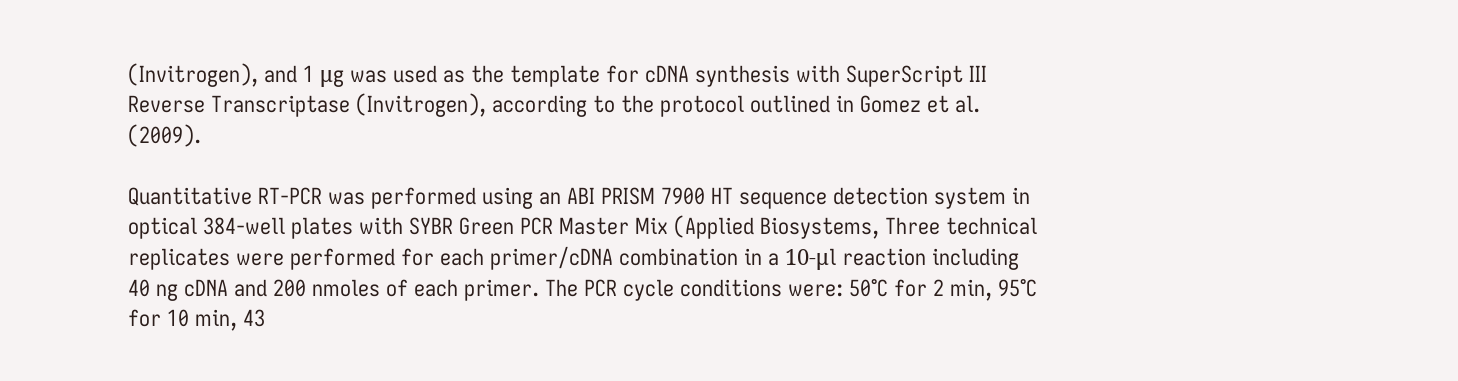(Invitrogen), and 1 μg was used as the template for cDNA synthesis with SuperScript III Reverse Transcriptase (Invitrogen), according to the protocol outlined in Gomez et al. (2009).

Quantitative RT-PCR was performed using an ABI PRISM 7900 HT sequence detection system in optical 384-well plates with SYBR Green PCR Master Mix (Applied Biosystems, Three technical replicates were performed for each primer/cDNA combination in a 10-μl reaction including 40 ng cDNA and 200 nmoles of each primer. The PCR cycle conditions were: 50°C for 2 min, 95°C for 10 min, 43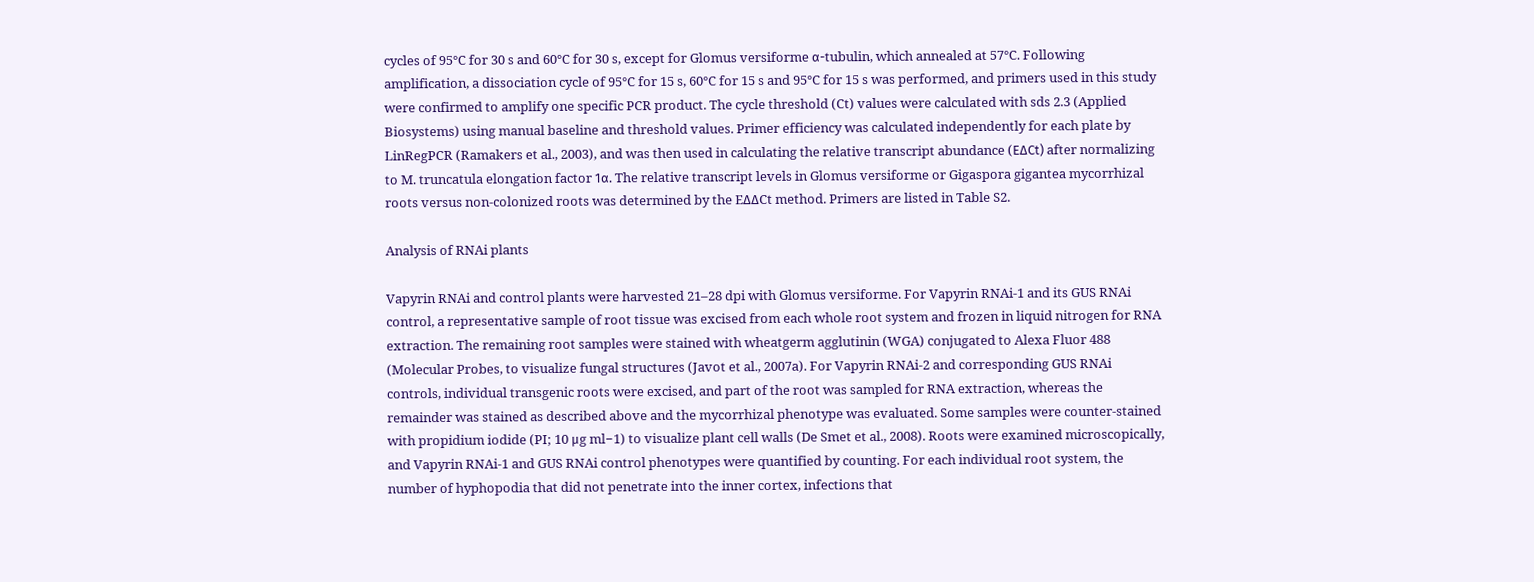cycles of 95°C for 30 s and 60°C for 30 s, except for Glomus versiforme α-tubulin, which annealed at 57°C. Following amplification, a dissociation cycle of 95°C for 15 s, 60°C for 15 s and 95°C for 15 s was performed, and primers used in this study were confirmed to amplify one specific PCR product. The cycle threshold (Ct) values were calculated with sds 2.3 (Applied Biosystems) using manual baseline and threshold values. Primer efficiency was calculated independently for each plate by LinRegPCR (Ramakers et al., 2003), and was then used in calculating the relative transcript abundance (EΔCt) after normalizing to M. truncatula elongation factor 1α. The relative transcript levels in Glomus versiforme or Gigaspora gigantea mycorrhizal roots versus non-colonized roots was determined by the EΔΔCt method. Primers are listed in Table S2.

Analysis of RNAi plants

Vapyrin RNAi and control plants were harvested 21–28 dpi with Glomus versiforme. For Vapyrin RNAi-1 and its GUS RNAi control, a representative sample of root tissue was excised from each whole root system and frozen in liquid nitrogen for RNA extraction. The remaining root samples were stained with wheatgerm agglutinin (WGA) conjugated to Alexa Fluor 488 (Molecular Probes, to visualize fungal structures (Javot et al., 2007a). For Vapyrin RNAi-2 and corresponding GUS RNAi controls, individual transgenic roots were excised, and part of the root was sampled for RNA extraction, whereas the remainder was stained as described above and the mycorrhizal phenotype was evaluated. Some samples were counter-stained with propidium iodide (PI; 10 μg ml−1) to visualize plant cell walls (De Smet et al., 2008). Roots were examined microscopically, and Vapyrin RNAi-1 and GUS RNAi control phenotypes were quantified by counting. For each individual root system, the number of hyphopodia that did not penetrate into the inner cortex, infections that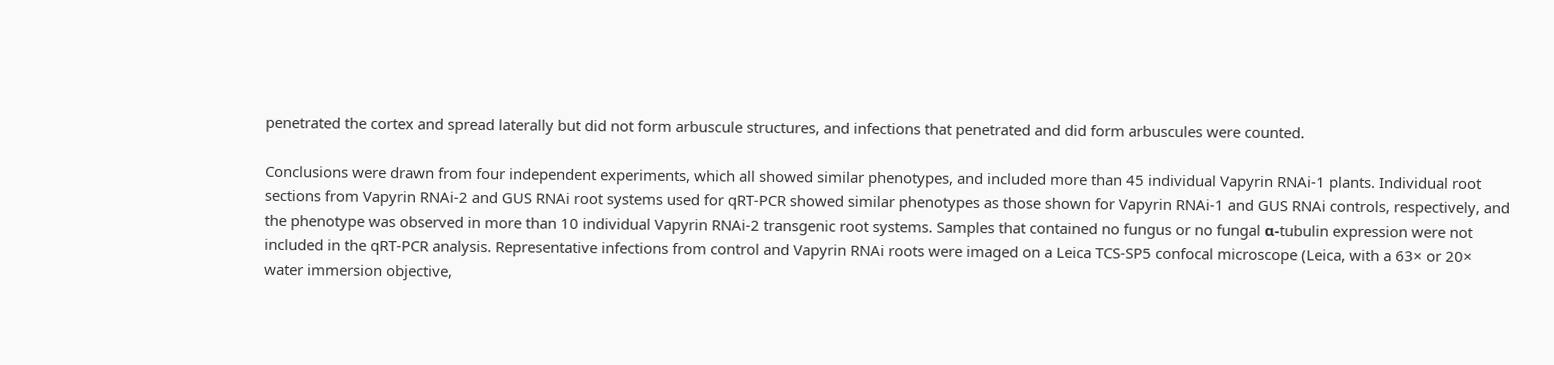penetrated the cortex and spread laterally but did not form arbuscule structures, and infections that penetrated and did form arbuscules were counted.

Conclusions were drawn from four independent experiments, which all showed similar phenotypes, and included more than 45 individual Vapyrin RNAi-1 plants. Individual root sections from Vapyrin RNAi-2 and GUS RNAi root systems used for qRT-PCR showed similar phenotypes as those shown for Vapyrin RNAi-1 and GUS RNAi controls, respectively, and the phenotype was observed in more than 10 individual Vapyrin RNAi-2 transgenic root systems. Samples that contained no fungus or no fungal α-tubulin expression were not included in the qRT-PCR analysis. Representative infections from control and Vapyrin RNAi roots were imaged on a Leica TCS-SP5 confocal microscope (Leica, with a 63× or 20× water immersion objective,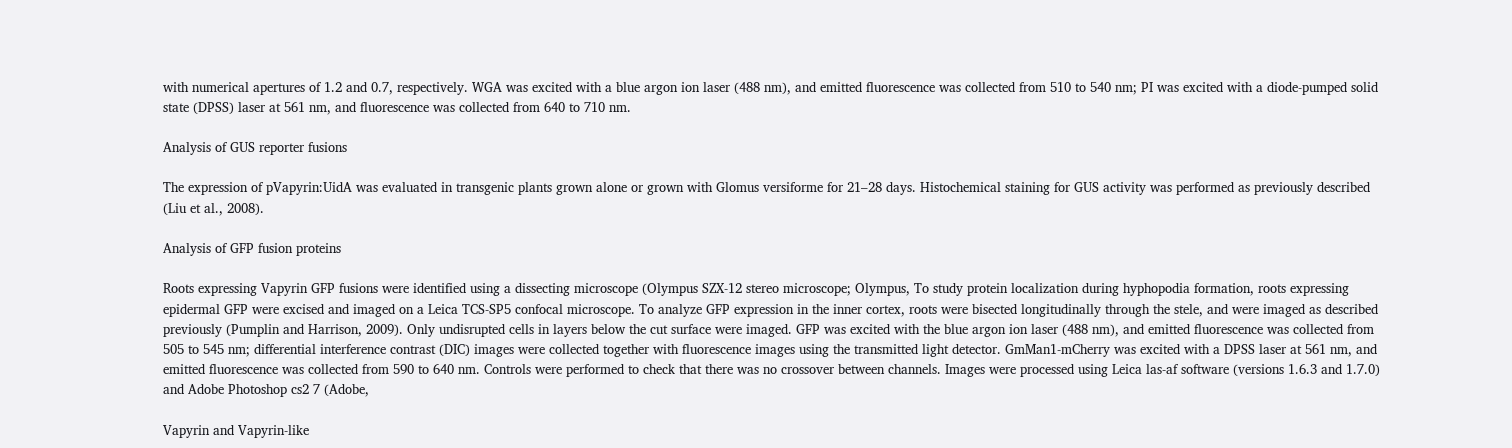with numerical apertures of 1.2 and 0.7, respectively. WGA was excited with a blue argon ion laser (488 nm), and emitted fluorescence was collected from 510 to 540 nm; PI was excited with a diode-pumped solid state (DPSS) laser at 561 nm, and fluorescence was collected from 640 to 710 nm.

Analysis of GUS reporter fusions

The expression of pVapyrin:UidA was evaluated in transgenic plants grown alone or grown with Glomus versiforme for 21–28 days. Histochemical staining for GUS activity was performed as previously described (Liu et al., 2008).

Analysis of GFP fusion proteins

Roots expressing Vapyrin GFP fusions were identified using a dissecting microscope (Olympus SZX-12 stereo microscope; Olympus, To study protein localization during hyphopodia formation, roots expressing epidermal GFP were excised and imaged on a Leica TCS-SP5 confocal microscope. To analyze GFP expression in the inner cortex, roots were bisected longitudinally through the stele, and were imaged as described previously (Pumplin and Harrison, 2009). Only undisrupted cells in layers below the cut surface were imaged. GFP was excited with the blue argon ion laser (488 nm), and emitted fluorescence was collected from 505 to 545 nm; differential interference contrast (DIC) images were collected together with fluorescence images using the transmitted light detector. GmMan1-mCherry was excited with a DPSS laser at 561 nm, and emitted fluorescence was collected from 590 to 640 nm. Controls were performed to check that there was no crossover between channels. Images were processed using Leica las-af software (versions 1.6.3 and 1.7.0) and Adobe Photoshop cs2 7 (Adobe,

Vapyrin and Vapyrin-like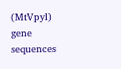(MtVpyl) gene sequences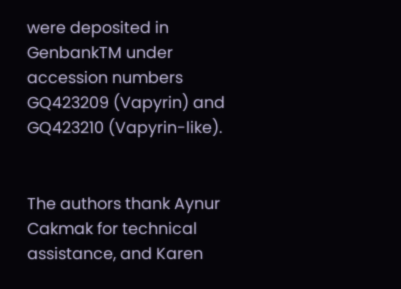were deposited in GenbankTM under accession numbers GQ423209 (Vapyrin) and GQ423210 (Vapyrin-like).


The authors thank Aynur Cakmak for technical assistance, and Karen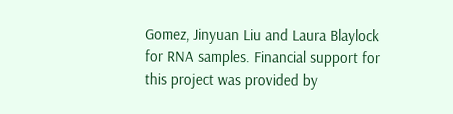Gomez, Jinyuan Liu and Laura Blaylock for RNA samples. Financial support for this project was provided by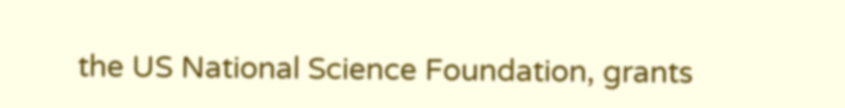the US National Science Foundation, grants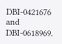DBI-0421676 and DBI-0618969.